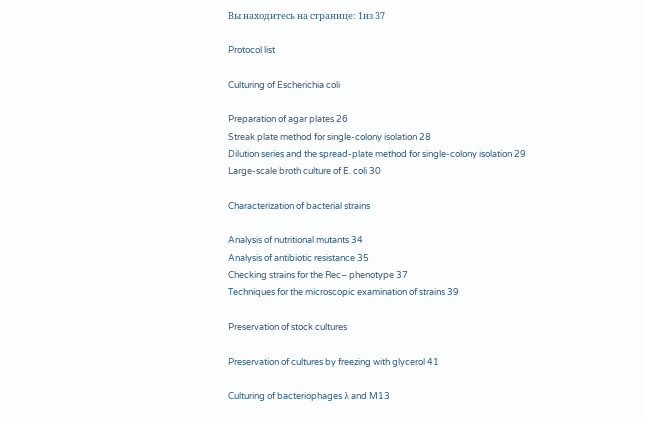Вы находитесь на странице: 1из 37

Protocol list

Culturing of Escherichia coli

Preparation of agar plates 26
Streak plate method for single-colony isolation 28
Dilution series and the spread-plate method for single-colony isolation 29
Large-scale broth culture of E. coli 30

Characterization of bacterial strains

Analysis of nutritional mutants 34
Analysis of antibiotic resistance 35
Checking strains for the Rec– phenotype 37
Techniques for the microscopic examination of strains 39

Preservation of stock cultures

Preservation of cultures by freezing with glycerol 41

Culturing of bacteriophages λ and M13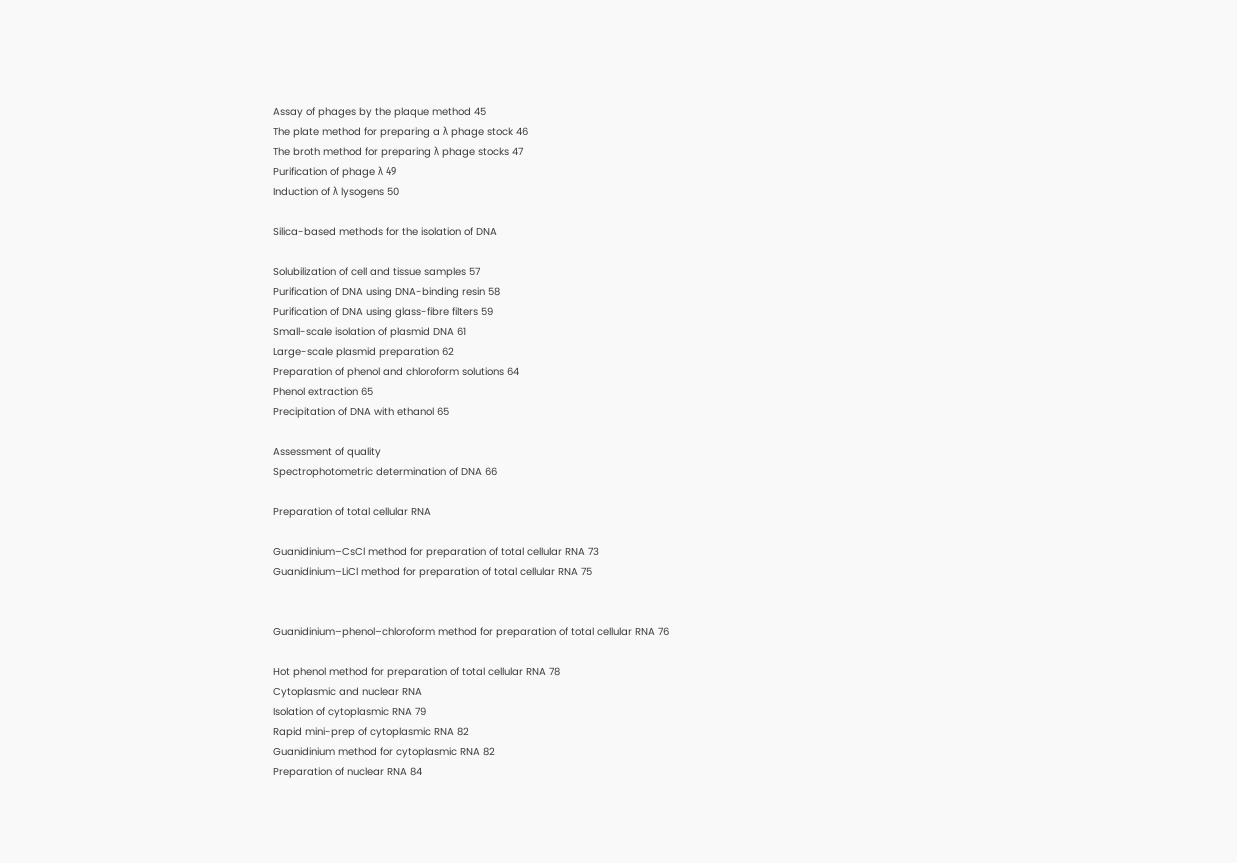Assay of phages by the plaque method 45
The plate method for preparing a λ phage stock 46
The broth method for preparing λ phage stocks 47
Purification of phage λ 49
Induction of λ lysogens 50

Silica-based methods for the isolation of DNA

Solubilization of cell and tissue samples 57
Purification of DNA using DNA-binding resin 58
Purification of DNA using glass-fibre filters 59
Small-scale isolation of plasmid DNA 61
Large-scale plasmid preparation 62
Preparation of phenol and chloroform solutions 64
Phenol extraction 65
Precipitation of DNA with ethanol 65

Assessment of quality
Spectrophotometric determination of DNA 66

Preparation of total cellular RNA

Guanidinium–CsCl method for preparation of total cellular RNA 73
Guanidinium–LiCl method for preparation of total cellular RNA 75


Guanidinium–phenol–chloroform method for preparation of total cellular RNA 76

Hot phenol method for preparation of total cellular RNA 78
Cytoplasmic and nuclear RNA
Isolation of cytoplasmic RNA 79
Rapid mini-prep of cytoplasmic RNA 82
Guanidinium method for cytoplasmic RNA 82
Preparation of nuclear RNA 84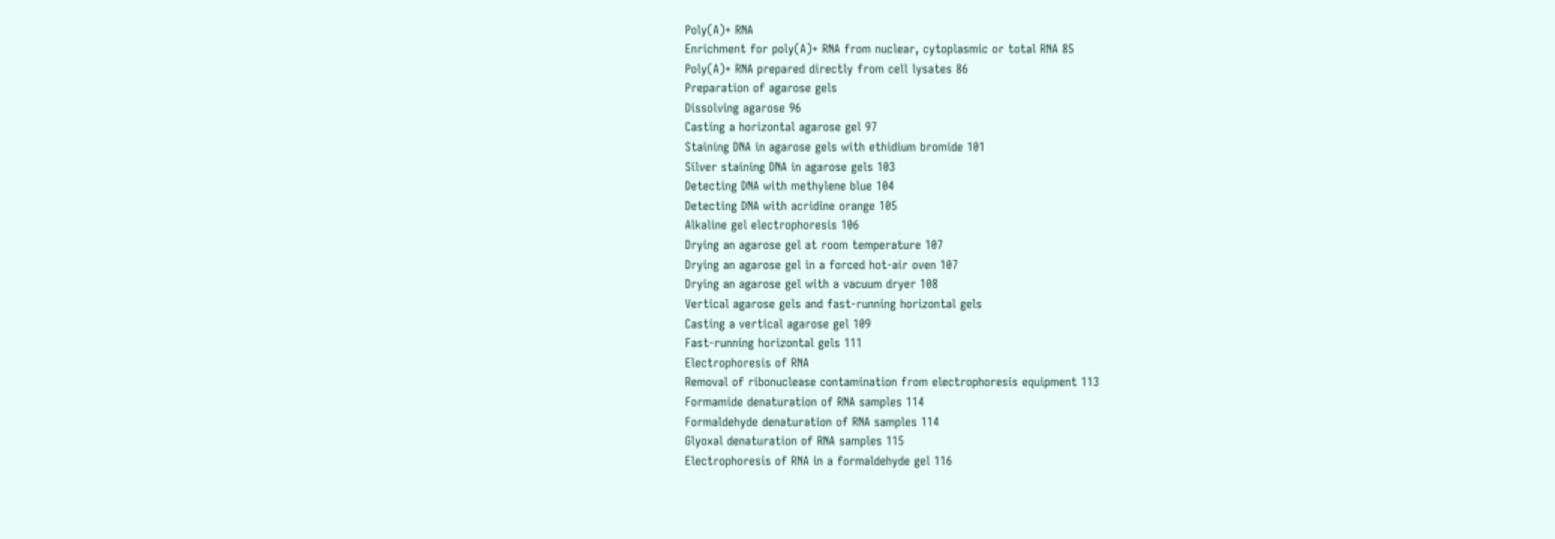Poly(A)+ RNA
Enrichment for poly(A)+ RNA from nuclear, cytoplasmic or total RNA 85
Poly(A)+ RNA prepared directly from cell lysates 86
Preparation of agarose gels
Dissolving agarose 96
Casting a horizontal agarose gel 97
Staining DNA in agarose gels with ethidium bromide 101
Silver staining DNA in agarose gels 103
Detecting DNA with methylene blue 104
Detecting DNA with acridine orange 105
Alkaline gel electrophoresis 106
Drying an agarose gel at room temperature 107
Drying an agarose gel in a forced hot-air oven 107
Drying an agarose gel with a vacuum dryer 108
Vertical agarose gels and fast-running horizontal gels
Casting a vertical agarose gel 109
Fast-running horizontal gels 111
Electrophoresis of RNA
Removal of ribonuclease contamination from electrophoresis equipment 113
Formamide denaturation of RNA samples 114
Formaldehyde denaturation of RNA samples 114
Glyoxal denaturation of RNA samples 115
Electrophoresis of RNA in a formaldehyde gel 116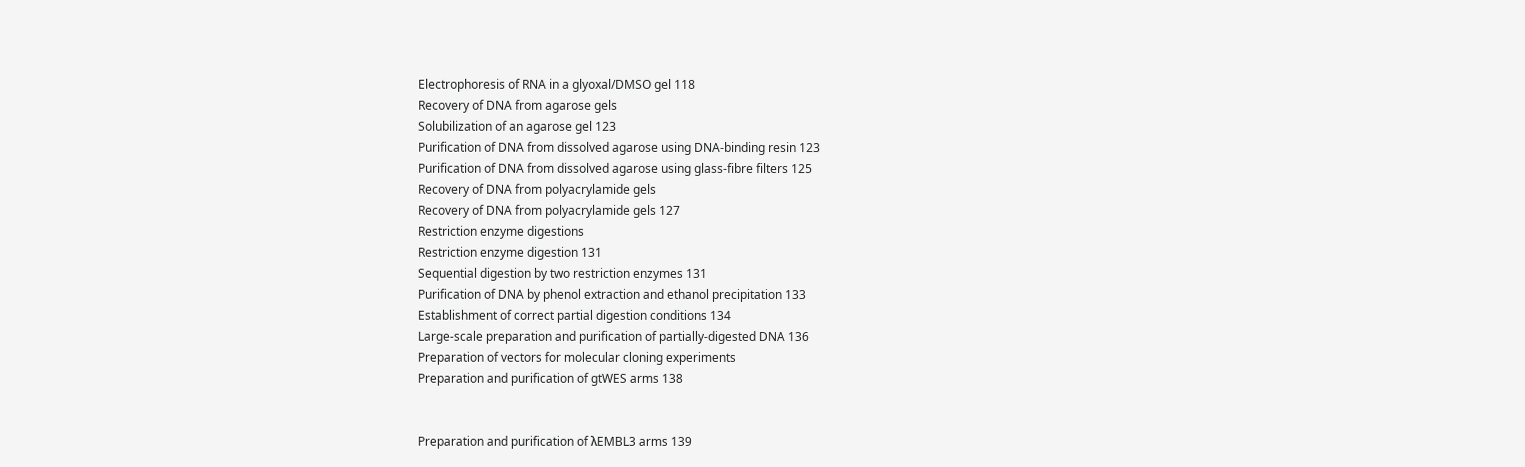Electrophoresis of RNA in a glyoxal/DMSO gel 118
Recovery of DNA from agarose gels
Solubilization of an agarose gel 123
Purification of DNA from dissolved agarose using DNA-binding resin 123
Purification of DNA from dissolved agarose using glass-fibre filters 125
Recovery of DNA from polyacrylamide gels
Recovery of DNA from polyacrylamide gels 127
Restriction enzyme digestions
Restriction enzyme digestion 131
Sequential digestion by two restriction enzymes 131
Purification of DNA by phenol extraction and ethanol precipitation 133
Establishment of correct partial digestion conditions 134
Large-scale preparation and purification of partially-digested DNA 136
Preparation of vectors for molecular cloning experiments
Preparation and purification of gtWES arms 138


Preparation and purification of λEMBL3 arms 139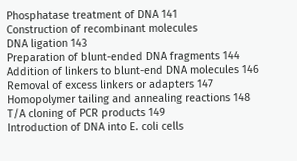Phosphatase treatment of DNA 141
Construction of recombinant molecules
DNA ligation 143
Preparation of blunt-ended DNA fragments 144
Addition of linkers to blunt-end DNA molecules 146
Removal of excess linkers or adapters 147
Homopolymer tailing and annealing reactions 148
T/A cloning of PCR products 149
Introduction of DNA into E. coli cells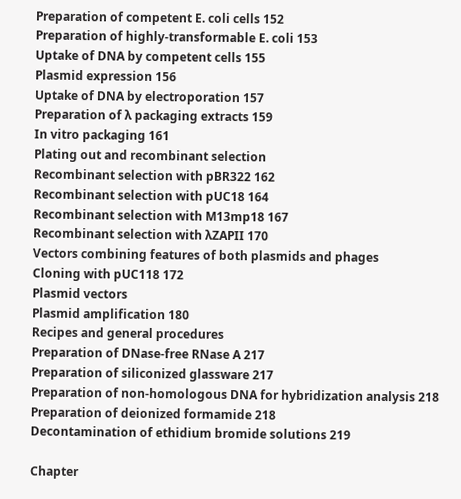Preparation of competent E. coli cells 152
Preparation of highly-transformable E. coli 153
Uptake of DNA by competent cells 155
Plasmid expression 156
Uptake of DNA by electroporation 157
Preparation of λ packaging extracts 159
In vitro packaging 161
Plating out and recombinant selection
Recombinant selection with pBR322 162
Recombinant selection with pUC18 164
Recombinant selection with M13mp18 167
Recombinant selection with λZAPII 170
Vectors combining features of both plasmids and phages
Cloning with pUC118 172
Plasmid vectors
Plasmid amplification 180
Recipes and general procedures
Preparation of DNase-free RNase A 217
Preparation of siliconized glassware 217
Preparation of non-homologous DNA for hybridization analysis 218
Preparation of deionized formamide 218
Decontamination of ethidium bromide solutions 219

Chapter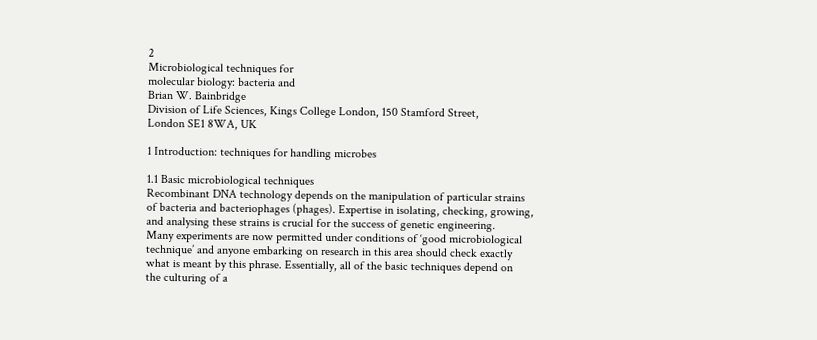2
Microbiological techniques for
molecular biology: bacteria and
Brian W. Bainbridge
Division of Life Sciences, Kings College London, 150 Stamford Street,
London SE1 8WA, UK

1 Introduction: techniques for handling microbes

1.1 Basic microbiological techniques
Recombinant DNA technology depends on the manipulation of particular strains
of bacteria and bacteriophages (phages). Expertise in isolating, checking, growing,
and analysing these strains is crucial for the success of genetic engineering.
Many experiments are now permitted under conditions of ‘good microbiological
technique’ and anyone embarking on research in this area should check exactly
what is meant by this phrase. Essentially, all of the basic techniques depend on
the culturing of a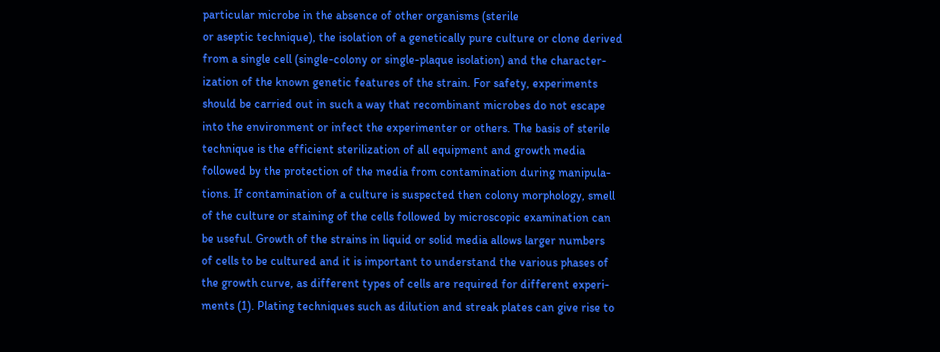particular microbe in the absence of other organisms (sterile
or aseptic technique), the isolation of a genetically pure culture or clone derived
from a single cell (single-colony or single-plaque isolation) and the character-
ization of the known genetic features of the strain. For safety, experiments
should be carried out in such a way that recombinant microbes do not escape
into the environment or infect the experimenter or others. The basis of sterile
technique is the efficient sterilization of all equipment and growth media
followed by the protection of the media from contamination during manipula-
tions. If contamination of a culture is suspected then colony morphology, smell
of the culture or staining of the cells followed by microscopic examination can
be useful. Growth of the strains in liquid or solid media allows larger numbers
of cells to be cultured and it is important to understand the various phases of
the growth curve, as different types of cells are required for different experi-
ments (1). Plating techniques such as dilution and streak plates can give rise to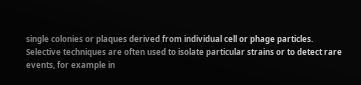single colonies or plaques derived from individual cell or phage particles.
Selective techniques are often used to isolate particular strains or to detect rare
events, for example in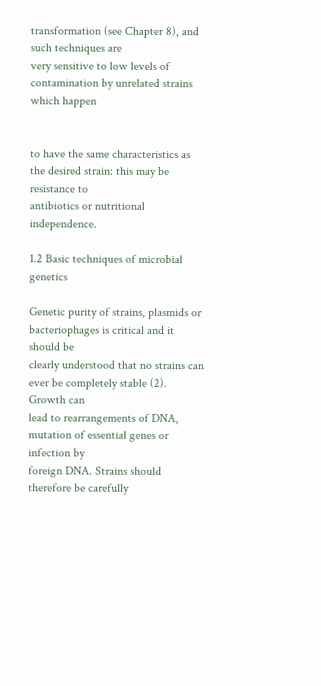transformation (see Chapter 8), and such techniques are
very sensitive to low levels of contamination by unrelated strains which happen


to have the same characteristics as the desired strain: this may be resistance to
antibiotics or nutritional independence.

1.2 Basic techniques of microbial genetics

Genetic purity of strains, plasmids or bacteriophages is critical and it should be
clearly understood that no strains can ever be completely stable (2). Growth can
lead to rearrangements of DNA, mutation of essential genes or infection by
foreign DNA. Strains should therefore be carefully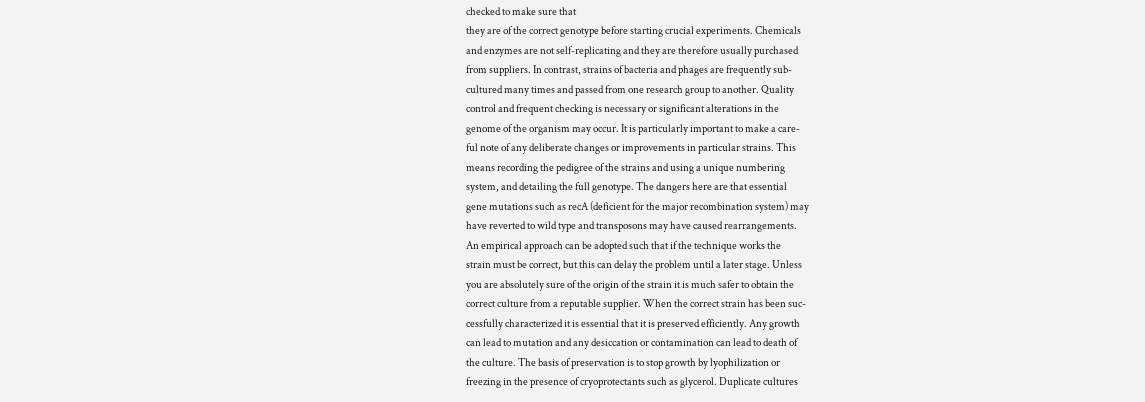checked to make sure that
they are of the correct genotype before starting crucial experiments. Chemicals
and enzymes are not self-replicating and they are therefore usually purchased
from suppliers. In contrast, strains of bacteria and phages are frequently sub-
cultured many times and passed from one research group to another. Quality
control and frequent checking is necessary or significant alterations in the
genome of the organism may occur. It is particularly important to make a care-
ful note of any deliberate changes or improvements in particular strains. This
means recording the pedigree of the strains and using a unique numbering
system, and detailing the full genotype. The dangers here are that essential
gene mutations such as recA (deficient for the major recombination system) may
have reverted to wild type and transposons may have caused rearrangements.
An empirical approach can be adopted such that if the technique works the
strain must be correct, but this can delay the problem until a later stage. Unless
you are absolutely sure of the origin of the strain it is much safer to obtain the
correct culture from a reputable supplier. When the correct strain has been suc-
cessfully characterized it is essential that it is preserved efficiently. Any growth
can lead to mutation and any desiccation or contamination can lead to death of
the culture. The basis of preservation is to stop growth by lyophilization or
freezing in the presence of cryoprotectants such as glycerol. Duplicate cultures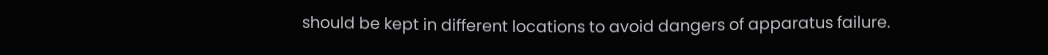should be kept in different locations to avoid dangers of apparatus failure.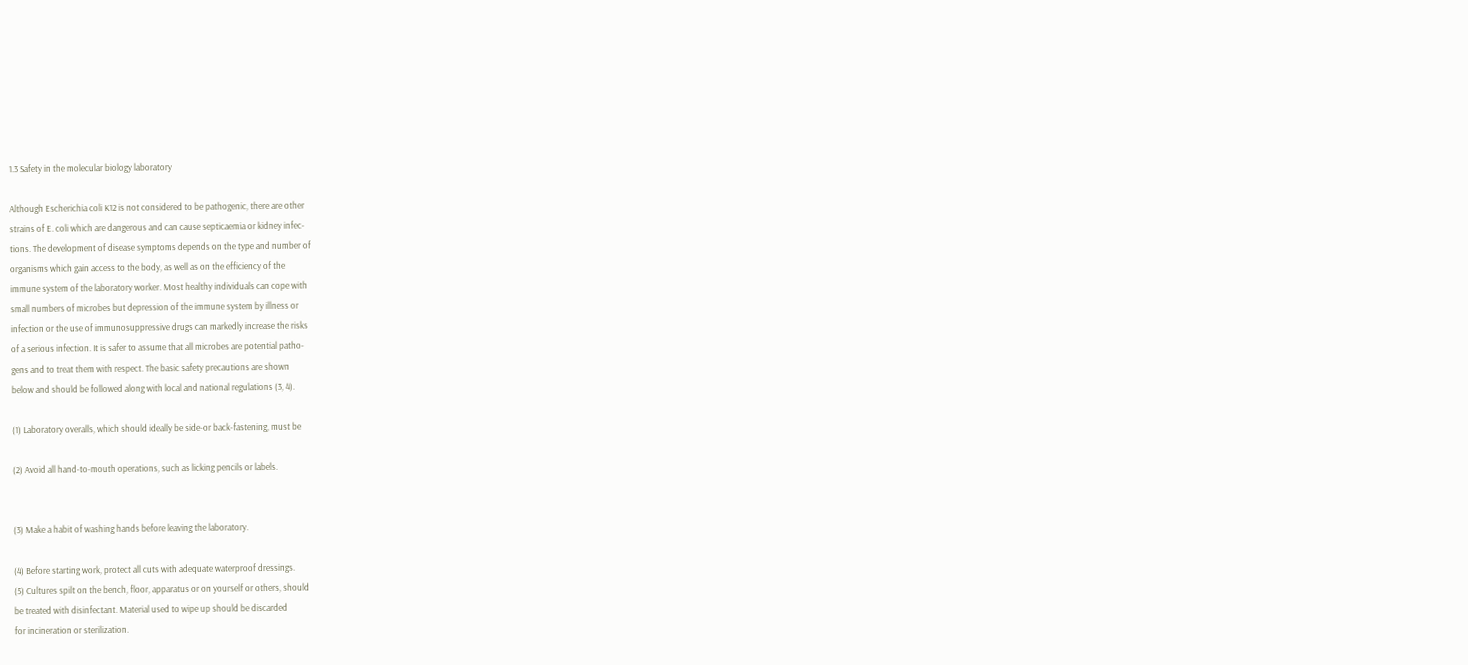1.3 Safety in the molecular biology laboratory

Although Escherichia coli K12 is not considered to be pathogenic, there are other
strains of E. coli which are dangerous and can cause septicaemia or kidney infec-
tions. The development of disease symptoms depends on the type and number of
organisms which gain access to the body, as well as on the efficiency of the
immune system of the laboratory worker. Most healthy individuals can cope with
small numbers of microbes but depression of the immune system by illness or
infection or the use of immunosuppressive drugs can markedly increase the risks
of a serious infection. It is safer to assume that all microbes are potential patho-
gens and to treat them with respect. The basic safety precautions are shown
below and should be followed along with local and national regulations (3, 4).

(1) Laboratory overalls, which should ideally be side-or back-fastening, must be

(2) Avoid all hand-to-mouth operations, such as licking pencils or labels.


(3) Make a habit of washing hands before leaving the laboratory.

(4) Before starting work, protect all cuts with adequate waterproof dressings.
(5) Cultures spilt on the bench, floor, apparatus or on yourself or others, should
be treated with disinfectant. Material used to wipe up should be discarded
for incineration or sterilization.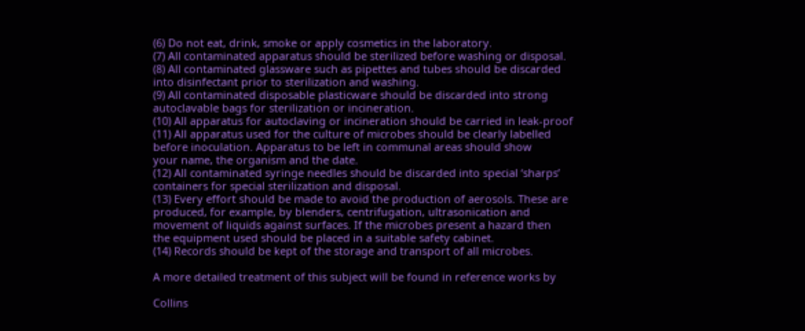(6) Do not eat, drink, smoke or apply cosmetics in the laboratory.
(7) All contaminated apparatus should be sterilized before washing or disposal.
(8) All contaminated glassware such as pipettes and tubes should be discarded
into disinfectant prior to sterilization and washing.
(9) All contaminated disposable plasticware should be discarded into strong
autoclavable bags for sterilization or incineration.
(10) All apparatus for autoclaving or incineration should be carried in leak-proof
(11) All apparatus used for the culture of microbes should be clearly labelled
before inoculation. Apparatus to be left in communal areas should show
your name, the organism and the date.
(12) All contaminated syringe needles should be discarded into special ‘sharps’
containers for special sterilization and disposal.
(13) Every effort should be made to avoid the production of aerosols. These are
produced, for example, by blenders, centrifugation, ultrasonication and
movement of liquids against surfaces. If the microbes present a hazard then
the equipment used should be placed in a suitable safety cabinet.
(14) Records should be kept of the storage and transport of all microbes.

A more detailed treatment of this subject will be found in reference works by

Collins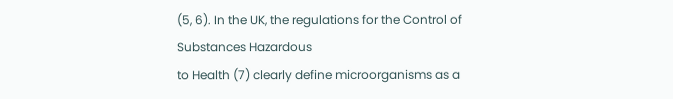(5, 6). In the UK, the regulations for the Control of Substances Hazardous
to Health (7) clearly define microorganisms as a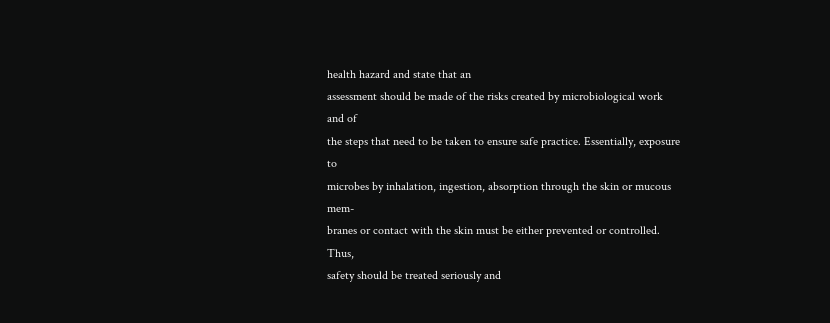health hazard and state that an
assessment should be made of the risks created by microbiological work and of
the steps that need to be taken to ensure safe practice. Essentially, exposure to
microbes by inhalation, ingestion, absorption through the skin or mucous mem-
branes or contact with the skin must be either prevented or controlled. Thus,
safety should be treated seriously and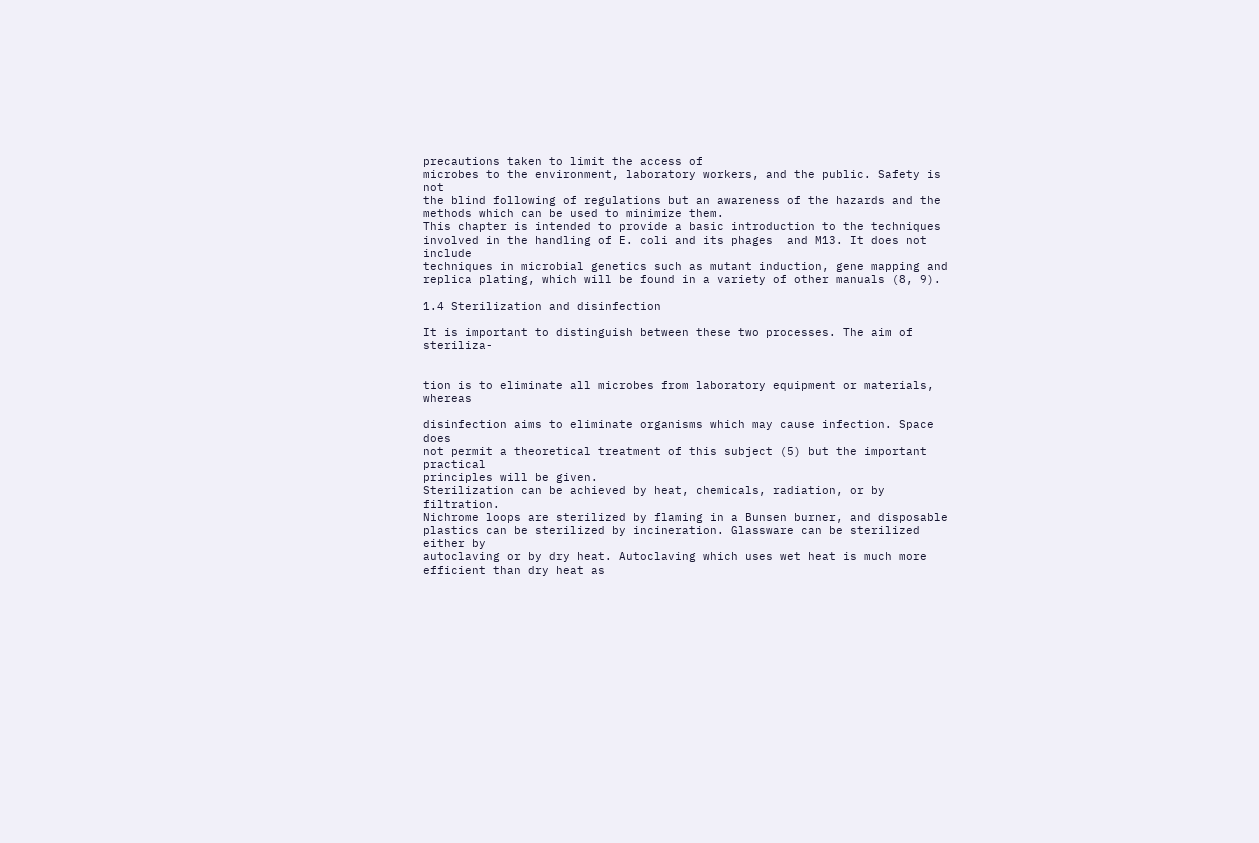precautions taken to limit the access of
microbes to the environment, laboratory workers, and the public. Safety is not
the blind following of regulations but an awareness of the hazards and the
methods which can be used to minimize them.
This chapter is intended to provide a basic introduction to the techniques
involved in the handling of E. coli and its phages  and M13. It does not include
techniques in microbial genetics such as mutant induction, gene mapping and
replica plating, which will be found in a variety of other manuals (8, 9).

1.4 Sterilization and disinfection

It is important to distinguish between these two processes. The aim of steriliza-


tion is to eliminate all microbes from laboratory equipment or materials, whereas

disinfection aims to eliminate organisms which may cause infection. Space does
not permit a theoretical treatment of this subject (5) but the important practical
principles will be given.
Sterilization can be achieved by heat, chemicals, radiation, or by filtration.
Nichrome loops are sterilized by flaming in a Bunsen burner, and disposable
plastics can be sterilized by incineration. Glassware can be sterilized either by
autoclaving or by dry heat. Autoclaving which uses wet heat is much more
efficient than dry heat as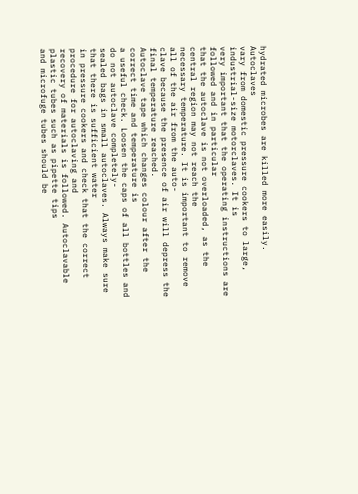hydrated microbes are killed more easily. Autoclaves
vary from domestic pressure cookers to large, industrial-size motorclaves. It is
very important that the operating instructions are followed and in particular
that the autoclave is not overloaded, as the central region may not reach the
necessary temperature. It is important to remove all of the air from the auto-
clave because the presence of air will depress the final temperature reached.
Autoclave tape which changes colour after the correct time and temperature is
a useful check. Loosen the caps of all bottles and do not autoclave completely-
sealed bags in small autoclaves. Always make sure that there is sufficient water
in pressure cookers and check that the correct procedure for autoclaving and
recovery of materials is followed. Autoclavable plastic tubes such as pipette tips
and microfuge tubes should be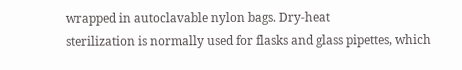wrapped in autoclavable nylon bags. Dry-heat
sterilization is normally used for flasks and glass pipettes, which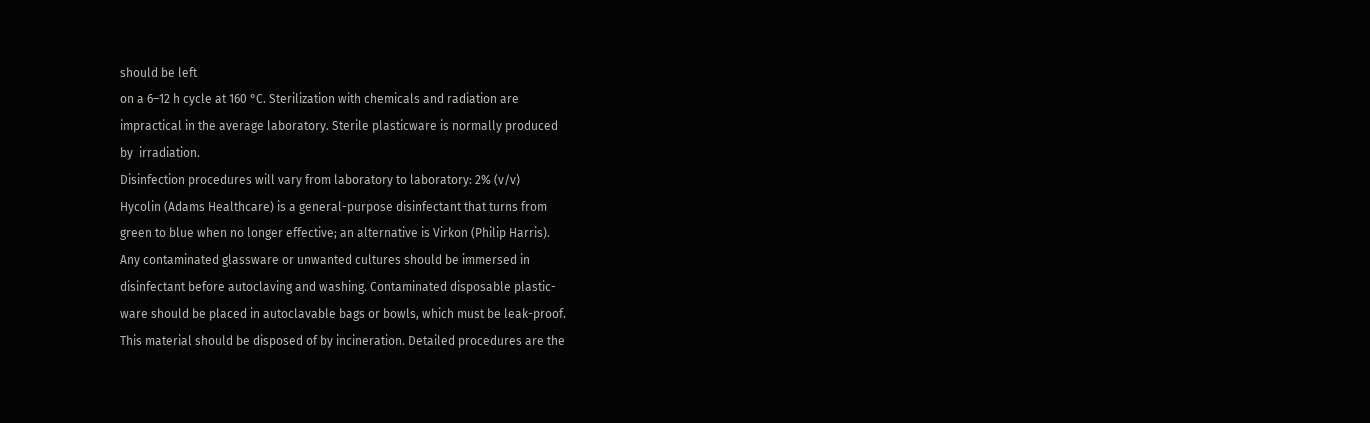should be left
on a 6–12 h cycle at 160 °C. Sterilization with chemicals and radiation are
impractical in the average laboratory. Sterile plasticware is normally produced
by  irradiation.
Disinfection procedures will vary from laboratory to laboratory: 2% (v/v)
Hycolin (Adams Healthcare) is a general-purpose disinfectant that turns from
green to blue when no longer effective; an alternative is Virkon (Philip Harris).
Any contaminated glassware or unwanted cultures should be immersed in
disinfectant before autoclaving and washing. Contaminated disposable plastic-
ware should be placed in autoclavable bags or bowls, which must be leak-proof.
This material should be disposed of by incineration. Detailed procedures are the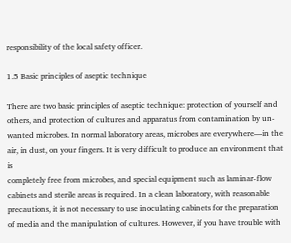responsibility of the local safety officer.

1.5 Basic principles of aseptic technique

There are two basic principles of aseptic technique: protection of yourself and
others, and protection of cultures and apparatus from contamination by un-
wanted microbes. In normal laboratory areas, microbes are everywhere—in the
air, in dust, on your fingers. It is very difficult to produce an environment that is
completely free from microbes, and special equipment such as laminar-flow
cabinets and sterile areas is required. In a clean laboratory, with reasonable
precautions, it is not necessary to use inoculating cabinets for the preparation
of media and the manipulation of cultures. However, if you have trouble with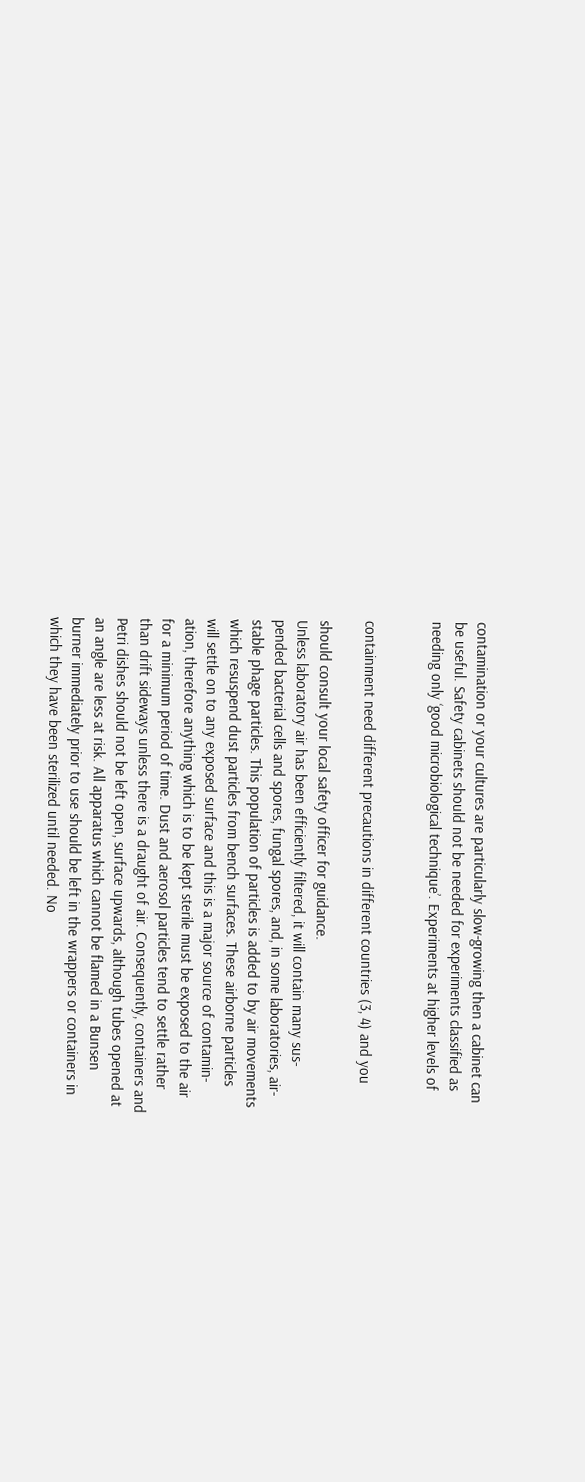contamination or your cultures are particularly slow-growing then a cabinet can
be useful. Safety cabinets should not be needed for experiments classified as
needing only ‘good microbiological technique’. Experiments at higher levels of


containment need different precautions in different countries (3, 4) and you

should consult your local safety officer for guidance.
Unless laboratory air has been efficiently filtered, it will contain many sus-
pended bacterial cells and spores, fungal spores, and, in some laboratories, air-
stable phage particles. This population of particles is added to by air movements
which resuspend dust particles from bench surfaces. These airborne particles
will settle on to any exposed surface and this is a major source of contamin-
ation, therefore anything which is to be kept sterile must be exposed to the air
for a minimum period of time. Dust and aerosol particles tend to settle rather
than drift sideways unless there is a draught of air. Consequently, containers and
Petri dishes should not be left open, surface upwards, although tubes opened at
an angle are less at risk. All apparatus which cannot be flamed in a Bunsen
burner immediately prior to use should be left in the wrappers or containers in
which they have been sterilized until needed. No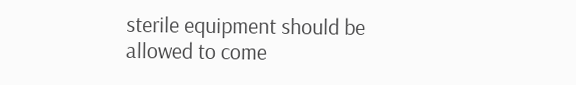sterile equipment should be
allowed to come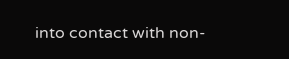into contact with non-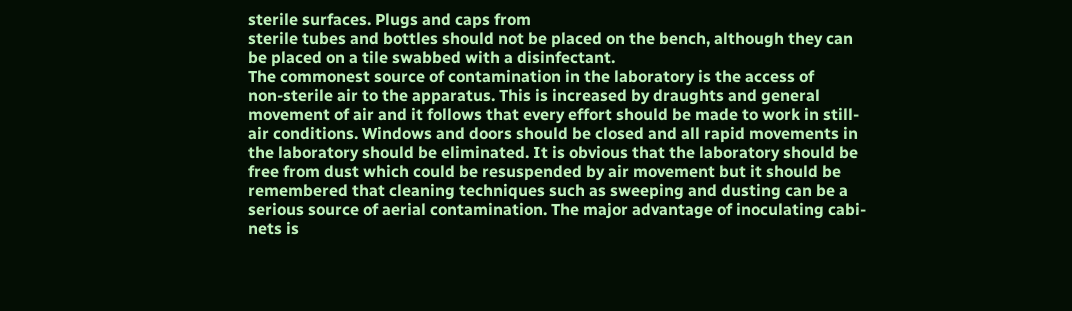sterile surfaces. Plugs and caps from
sterile tubes and bottles should not be placed on the bench, although they can
be placed on a tile swabbed with a disinfectant.
The commonest source of contamination in the laboratory is the access of
non-sterile air to the apparatus. This is increased by draughts and general
movement of air and it follows that every effort should be made to work in still-
air conditions. Windows and doors should be closed and all rapid movements in
the laboratory should be eliminated. It is obvious that the laboratory should be
free from dust which could be resuspended by air movement but it should be
remembered that cleaning techniques such as sweeping and dusting can be a
serious source of aerial contamination. The major advantage of inoculating cabi-
nets is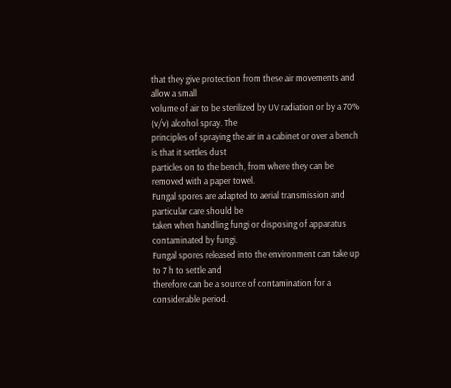that they give protection from these air movements and allow a small
volume of air to be sterilized by UV radiation or by a 70% (v/v) alcohol spray. The
principles of spraying the air in a cabinet or over a bench is that it settles dust
particles on to the bench, from where they can be removed with a paper towel.
Fungal spores are adapted to aerial transmission and particular care should be
taken when handling fungi or disposing of apparatus contaminated by fungi.
Fungal spores released into the environment can take up to 7 h to settle and
therefore can be a source of contamination for a considerable period.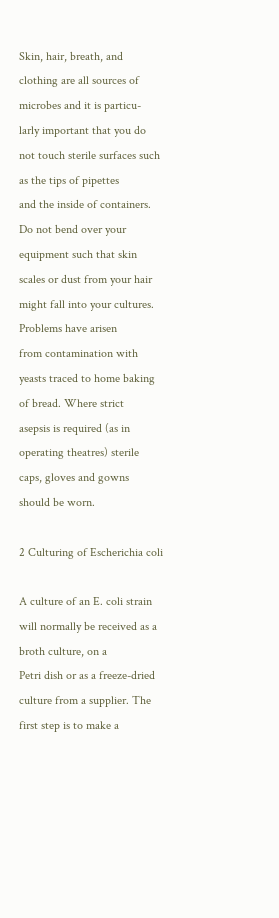Skin, hair, breath, and clothing are all sources of microbes and it is particu-
larly important that you do not touch sterile surfaces such as the tips of pipettes
and the inside of containers. Do not bend over your equipment such that skin
scales or dust from your hair might fall into your cultures. Problems have arisen
from contamination with yeasts traced to home baking of bread. Where strict
asepsis is required (as in operating theatres) sterile caps, gloves and gowns
should be worn.

2 Culturing of Escherichia coli

A culture of an E. coli strain will normally be received as a broth culture, on a
Petri dish or as a freeze-dried culture from a supplier. The first step is to make a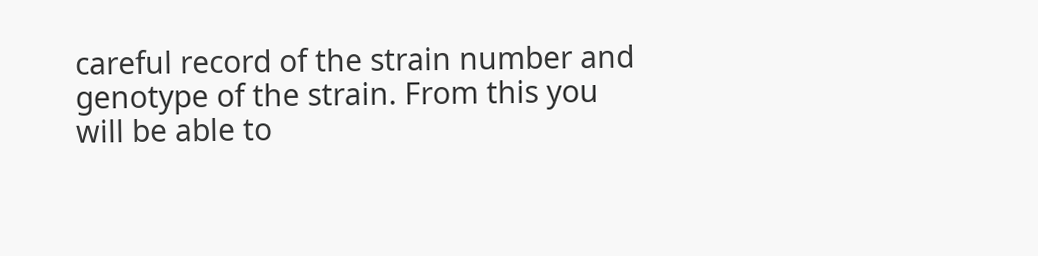careful record of the strain number and genotype of the strain. From this you
will be able to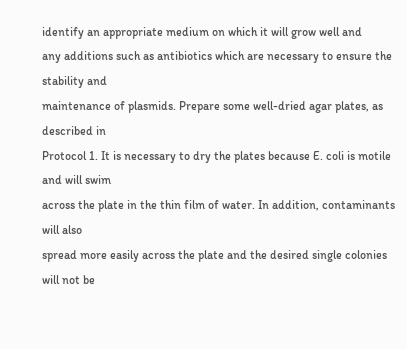identify an appropriate medium on which it will grow well and
any additions such as antibiotics which are necessary to ensure the stability and
maintenance of plasmids. Prepare some well-dried agar plates, as described in
Protocol 1. It is necessary to dry the plates because E. coli is motile and will swim
across the plate in the thin film of water. In addition, contaminants will also
spread more easily across the plate and the desired single colonies will not be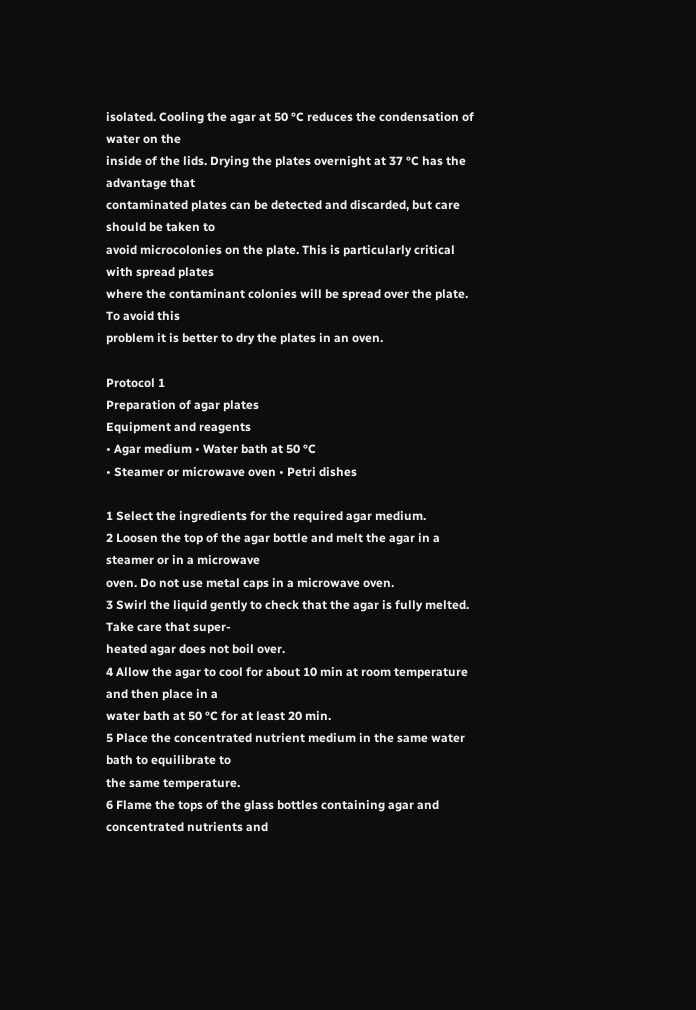isolated. Cooling the agar at 50 °C reduces the condensation of water on the
inside of the lids. Drying the plates overnight at 37 °C has the advantage that
contaminated plates can be detected and discarded, but care should be taken to
avoid microcolonies on the plate. This is particularly critical with spread plates
where the contaminant colonies will be spread over the plate. To avoid this
problem it is better to dry the plates in an oven.

Protocol 1
Preparation of agar plates
Equipment and reagents
• Agar medium • Water bath at 50 °C
• Steamer or microwave oven • Petri dishes

1 Select the ingredients for the required agar medium.
2 Loosen the top of the agar bottle and melt the agar in a steamer or in a microwave
oven. Do not use metal caps in a microwave oven.
3 Swirl the liquid gently to check that the agar is fully melted. Take care that super-
heated agar does not boil over.
4 Allow the agar to cool for about 10 min at room temperature and then place in a
water bath at 50 °C for at least 20 min.
5 Place the concentrated nutrient medium in the same water bath to equilibrate to
the same temperature.
6 Flame the tops of the glass bottles containing agar and concentrated nutrients and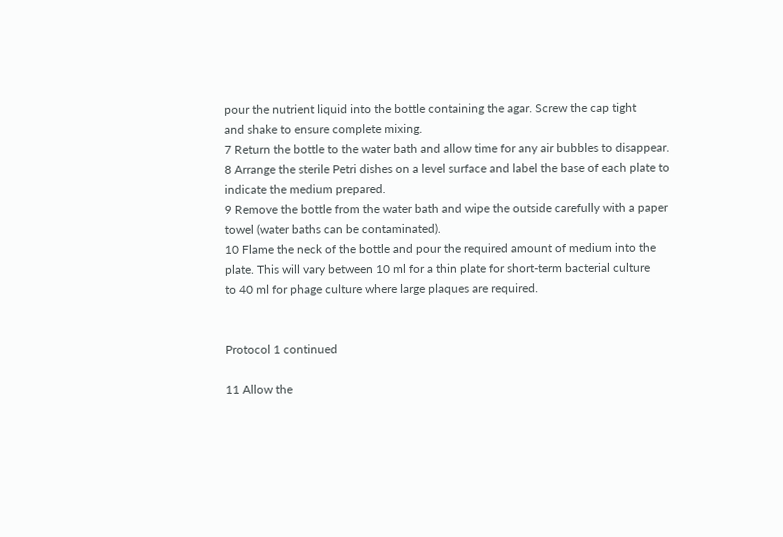pour the nutrient liquid into the bottle containing the agar. Screw the cap tight
and shake to ensure complete mixing.
7 Return the bottle to the water bath and allow time for any air bubbles to disappear.
8 Arrange the sterile Petri dishes on a level surface and label the base of each plate to
indicate the medium prepared.
9 Remove the bottle from the water bath and wipe the outside carefully with a paper
towel (water baths can be contaminated).
10 Flame the neck of the bottle and pour the required amount of medium into the
plate. This will vary between 10 ml for a thin plate for short-term bacterial culture
to 40 ml for phage culture where large plaques are required.


Protocol 1 continued

11 Allow the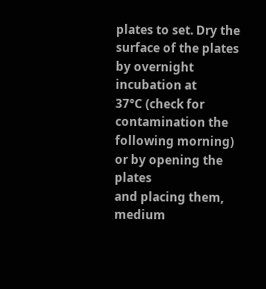plates to set. Dry the surface of the plates by overnight incubation at
37°C (check for contamination the following morning) or by opening the plates
and placing them, medium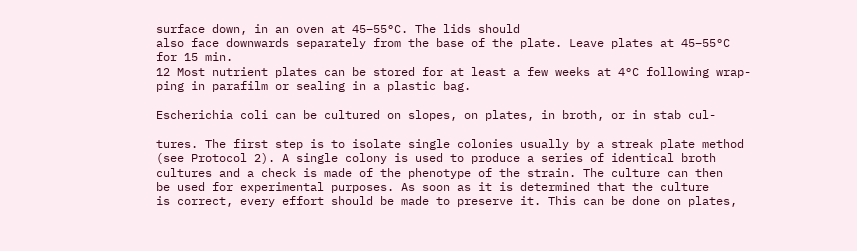surface down, in an oven at 45–55°C. The lids should
also face downwards separately from the base of the plate. Leave plates at 45–55°C
for 15 min.
12 Most nutrient plates can be stored for at least a few weeks at 4°C following wrap-
ping in parafilm or sealing in a plastic bag.

Escherichia coli can be cultured on slopes, on plates, in broth, or in stab cul-

tures. The first step is to isolate single colonies usually by a streak plate method
(see Protocol 2). A single colony is used to produce a series of identical broth
cultures and a check is made of the phenotype of the strain. The culture can then
be used for experimental purposes. As soon as it is determined that the culture
is correct, every effort should be made to preserve it. This can be done on plates,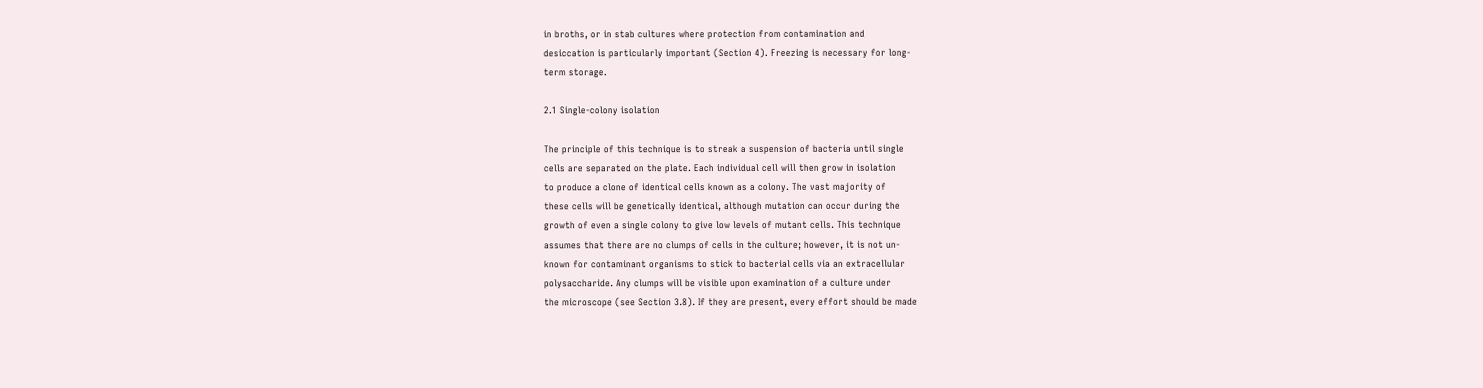in broths, or in stab cultures where protection from contamination and
desiccation is particularly important (Section 4). Freezing is necessary for long-
term storage.

2.1 Single-colony isolation

The principle of this technique is to streak a suspension of bacteria until single
cells are separated on the plate. Each individual cell will then grow in isolation
to produce a clone of identical cells known as a colony. The vast majority of
these cells will be genetically identical, although mutation can occur during the
growth of even a single colony to give low levels of mutant cells. This technique
assumes that there are no clumps of cells in the culture; however, it is not un-
known for contaminant organisms to stick to bacterial cells via an extracellular
polysaccharide. Any clumps will be visible upon examination of a culture under
the microscope (see Section 3.8). If they are present, every effort should be made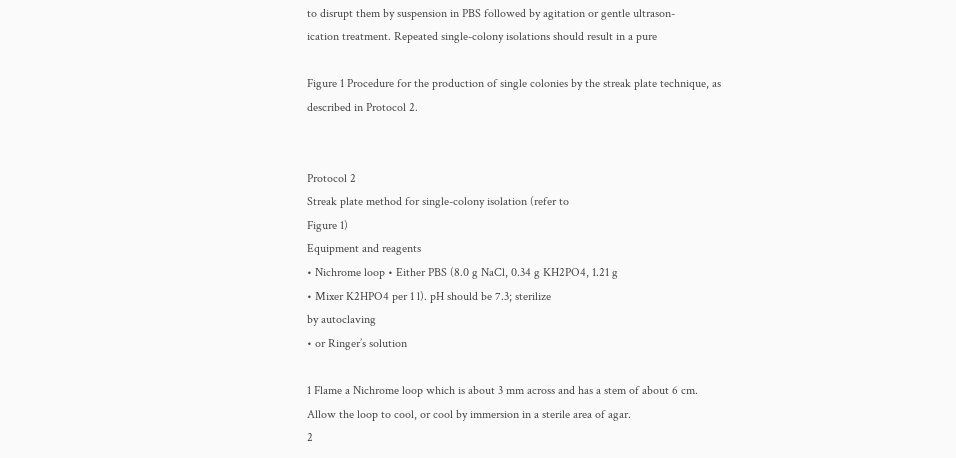to disrupt them by suspension in PBS followed by agitation or gentle ultrason-
ication treatment. Repeated single-colony isolations should result in a pure

Figure 1 Procedure for the production of single colonies by the streak plate technique, as
described in Protocol 2.


Protocol 2
Streak plate method for single-colony isolation (refer to
Figure 1)
Equipment and reagents
• Nichrome loop • Either PBS (8.0 g NaCl, 0.34 g KH2PO4, 1.21 g
• Mixer K2HPO4 per 1 l). pH should be 7.3; sterilize
by autoclaving
• or Ringer’s solution

1 Flame a Nichrome loop which is about 3 mm across and has a stem of about 6 cm.
Allow the loop to cool, or cool by immersion in a sterile area of agar.
2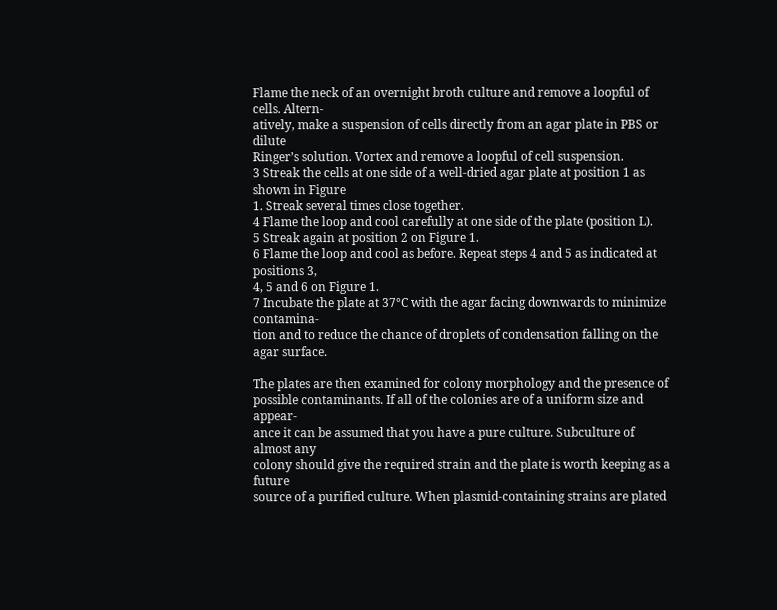Flame the neck of an overnight broth culture and remove a loopful of cells. Altern-
atively, make a suspension of cells directly from an agar plate in PBS or dilute
Ringer’s solution. Vortex and remove a loopful of cell suspension.
3 Streak the cells at one side of a well-dried agar plate at position 1 as shown in Figure
1. Streak several times close together.
4 Flame the loop and cool carefully at one side of the plate (position L).
5 Streak again at position 2 on Figure 1.
6 Flame the loop and cool as before. Repeat steps 4 and 5 as indicated at positions 3,
4, 5 and 6 on Figure 1.
7 Incubate the plate at 37°C with the agar facing downwards to minimize contamina-
tion and to reduce the chance of droplets of condensation falling on the agar surface.

The plates are then examined for colony morphology and the presence of
possible contaminants. If all of the colonies are of a uniform size and appear-
ance it can be assumed that you have a pure culture. Subculture of almost any
colony should give the required strain and the plate is worth keeping as a future
source of a purified culture. When plasmid-containing strains are plated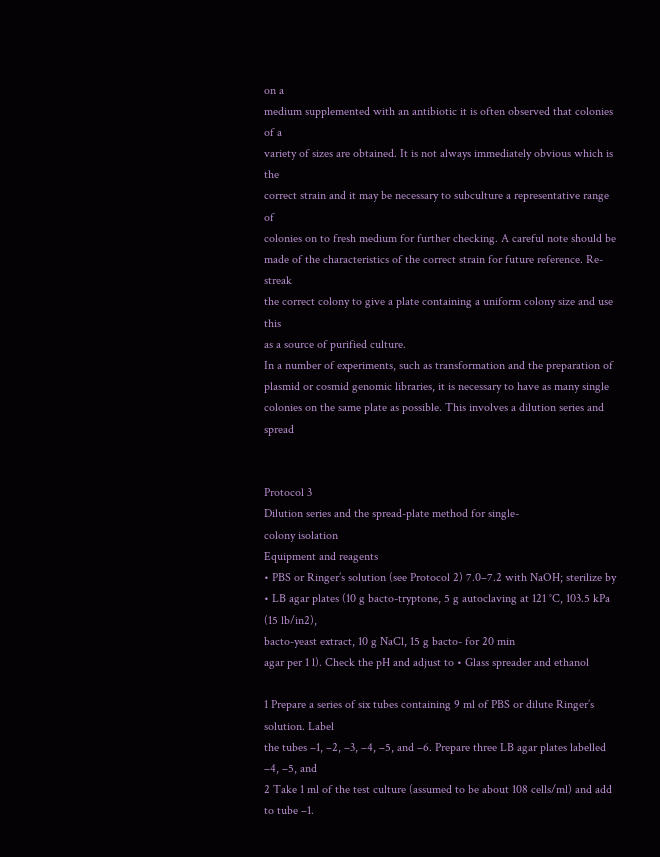on a
medium supplemented with an antibiotic it is often observed that colonies of a
variety of sizes are obtained. It is not always immediately obvious which is the
correct strain and it may be necessary to subculture a representative range of
colonies on to fresh medium for further checking. A careful note should be
made of the characteristics of the correct strain for future reference. Re-streak
the correct colony to give a plate containing a uniform colony size and use this
as a source of purified culture.
In a number of experiments, such as transformation and the preparation of
plasmid or cosmid genomic libraries, it is necessary to have as many single
colonies on the same plate as possible. This involves a dilution series and spread


Protocol 3
Dilution series and the spread-plate method for single-
colony isolation
Equipment and reagents
• PBS or Ringer’s solution (see Protocol 2) 7.0–7.2 with NaOH; sterilize by
• LB agar plates (10 g bacto-tryptone, 5 g autoclaving at 121 °C, 103.5 kPa (15 lb/in2),
bacto-yeast extract, 10 g NaCl, 15 g bacto- for 20 min
agar per 1 l). Check the pH and adjust to • Glass spreader and ethanol

1 Prepare a series of six tubes containing 9 ml of PBS or dilute Ringer’s solution. Label
the tubes –1, –2, –3, –4, –5, and –6. Prepare three LB agar plates labelled –4, –5, and
2 Take 1 ml of the test culture (assumed to be about 108 cells/ml) and add to tube –1.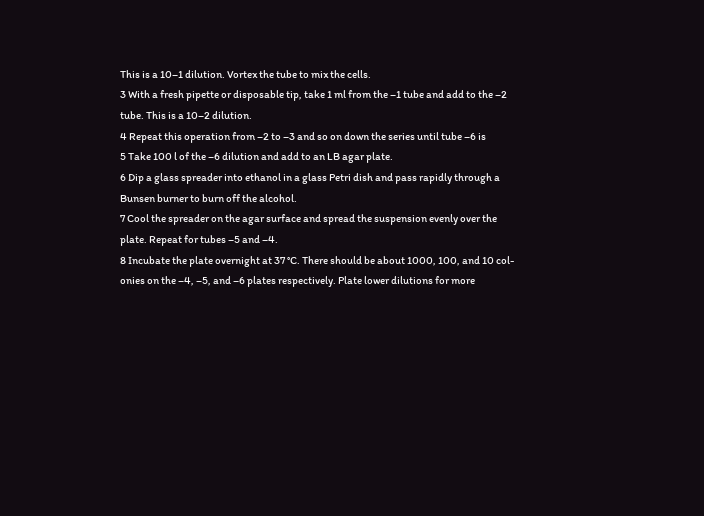This is a 10–1 dilution. Vortex the tube to mix the cells.
3 With a fresh pipette or disposable tip, take 1 ml from the –1 tube and add to the –2
tube. This is a 10–2 dilution.
4 Repeat this operation from –2 to –3 and so on down the series until tube –6 is
5 Take 100 l of the –6 dilution and add to an LB agar plate.
6 Dip a glass spreader into ethanol in a glass Petri dish and pass rapidly through a
Bunsen burner to burn off the alcohol.
7 Cool the spreader on the agar surface and spread the suspension evenly over the
plate. Repeat for tubes –5 and –4.
8 Incubate the plate overnight at 37 °C. There should be about 1000, 100, and 10 col-
onies on the –4, –5, and –6 plates respectively. Plate lower dilutions for more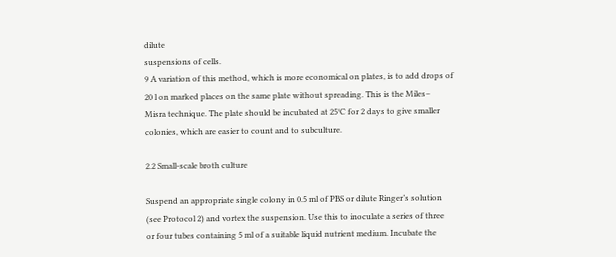dilute
suspensions of cells.
9 A variation of this method, which is more economical on plates, is to add drops of
20 l on marked places on the same plate without spreading. This is the Miles–
Misra technique. The plate should be incubated at 25°C for 2 days to give smaller
colonies, which are easier to count and to subculture.

2.2 Small-scale broth culture

Suspend an appropriate single colony in 0.5 ml of PBS or dilute Ringer’s solution
(see Protocol 2) and vortex the suspension. Use this to inoculate a series of three
or four tubes containing 5 ml of a suitable liquid nutrient medium. Incubate the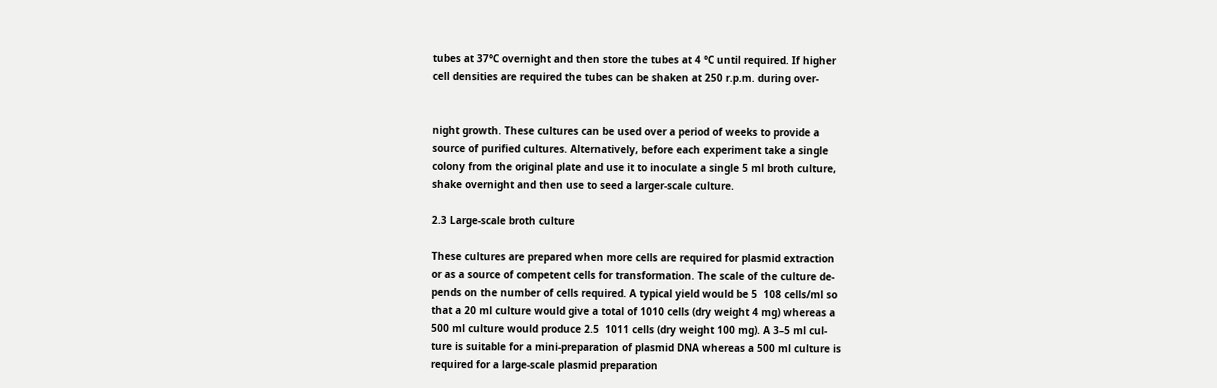tubes at 37°C overnight and then store the tubes at 4 °C until required. If higher
cell densities are required the tubes can be shaken at 250 r.p.m. during over-


night growth. These cultures can be used over a period of weeks to provide a
source of purified cultures. Alternatively, before each experiment take a single
colony from the original plate and use it to inoculate a single 5 ml broth culture,
shake overnight and then use to seed a larger-scale culture.

2.3 Large-scale broth culture

These cultures are prepared when more cells are required for plasmid extraction
or as a source of competent cells for transformation. The scale of the culture de-
pends on the number of cells required. A typical yield would be 5  108 cells/ml so
that a 20 ml culture would give a total of 1010 cells (dry weight 4 mg) whereas a
500 ml culture would produce 2.5  1011 cells (dry weight 100 mg). A 3–5 ml cul-
ture is suitable for a mini-preparation of plasmid DNA whereas a 500 ml culture is
required for a large-scale plasmid preparation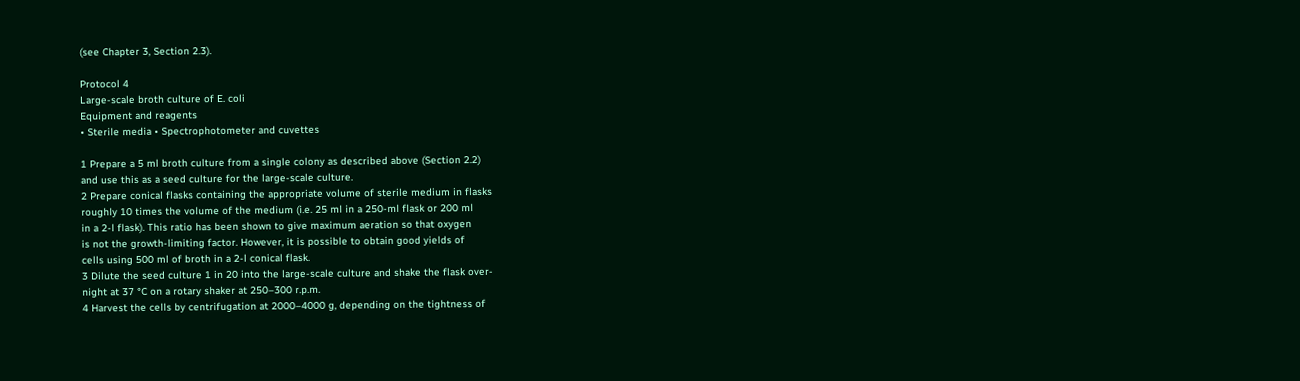(see Chapter 3, Section 2.3).

Protocol 4
Large-scale broth culture of E. coli
Equipment and reagents
• Sterile media • Spectrophotometer and cuvettes

1 Prepare a 5 ml broth culture from a single colony as described above (Section 2.2)
and use this as a seed culture for the large-scale culture.
2 Prepare conical flasks containing the appropriate volume of sterile medium in flasks
roughly 10 times the volume of the medium (i.e. 25 ml in a 250-ml flask or 200 ml
in a 2-l flask). This ratio has been shown to give maximum aeration so that oxygen
is not the growth-limiting factor. However, it is possible to obtain good yields of
cells using 500 ml of broth in a 2-l conical flask.
3 Dilute the seed culture 1 in 20 into the large-scale culture and shake the flask over-
night at 37 °C on a rotary shaker at 250–300 r.p.m.
4 Harvest the cells by centrifugation at 2000–4000 g, depending on the tightness of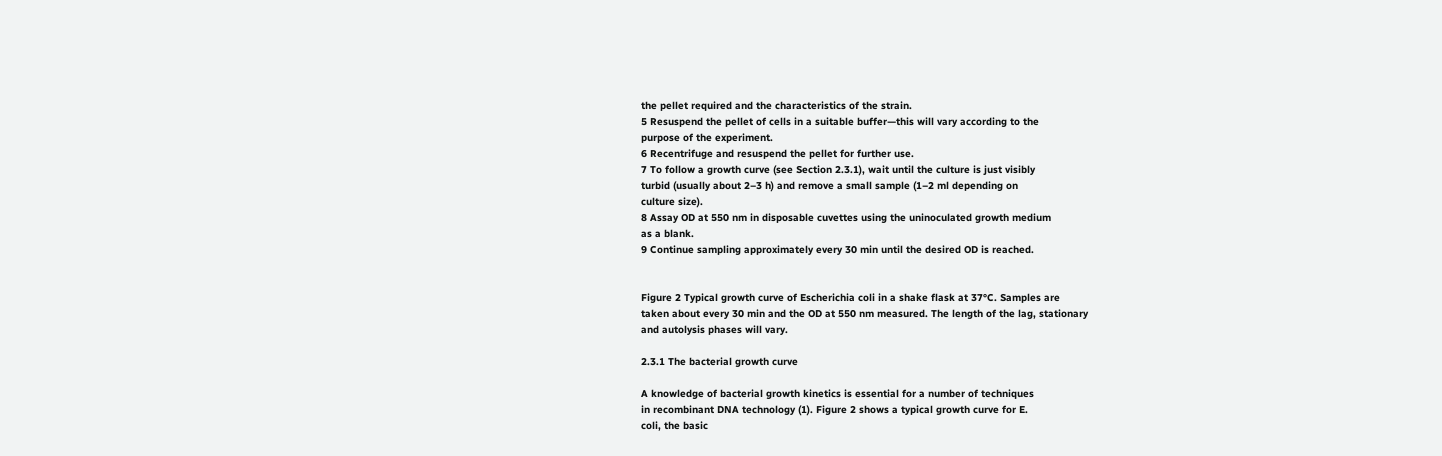the pellet required and the characteristics of the strain.
5 Resuspend the pellet of cells in a suitable buffer—this will vary according to the
purpose of the experiment.
6 Recentrifuge and resuspend the pellet for further use.
7 To follow a growth curve (see Section 2.3.1), wait until the culture is just visibly
turbid (usually about 2–3 h) and remove a small sample (1–2 ml depending on
culture size).
8 Assay OD at 550 nm in disposable cuvettes using the uninoculated growth medium
as a blank.
9 Continue sampling approximately every 30 min until the desired OD is reached.


Figure 2 Typical growth curve of Escherichia coli in a shake flask at 37°C. Samples are
taken about every 30 min and the OD at 550 nm measured. The length of the lag, stationary
and autolysis phases will vary.

2.3.1 The bacterial growth curve

A knowledge of bacterial growth kinetics is essential for a number of techniques
in recombinant DNA technology (1). Figure 2 shows a typical growth curve for E.
coli, the basic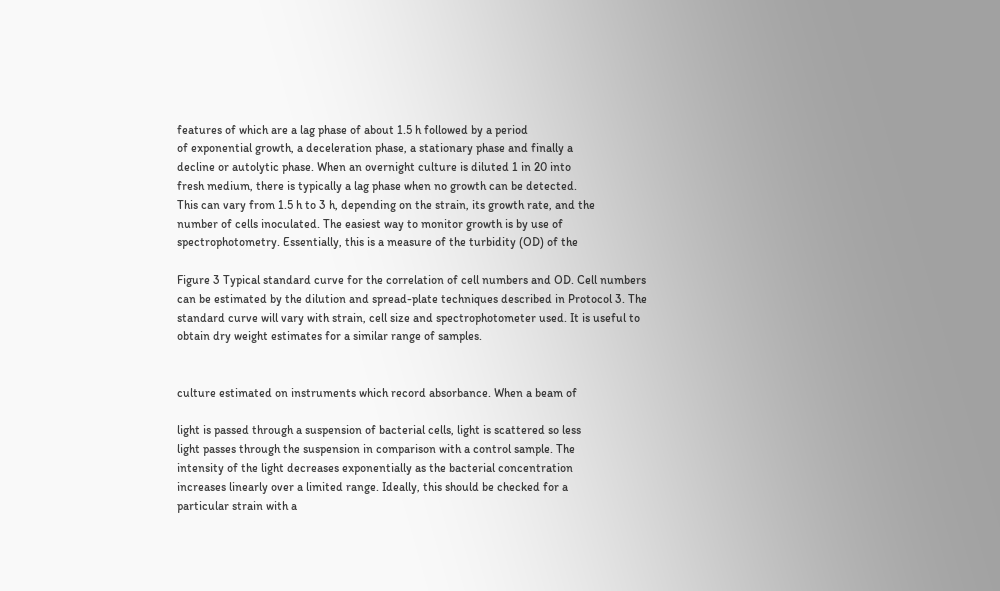features of which are a lag phase of about 1.5 h followed by a period
of exponential growth, a deceleration phase, a stationary phase and finally a
decline or autolytic phase. When an overnight culture is diluted 1 in 20 into
fresh medium, there is typically a lag phase when no growth can be detected.
This can vary from 1.5 h to 3 h, depending on the strain, its growth rate, and the
number of cells inoculated. The easiest way to monitor growth is by use of
spectrophotometry. Essentially, this is a measure of the turbidity (OD) of the

Figure 3 Typical standard curve for the correlation of cell numbers and OD. Cell numbers
can be estimated by the dilution and spread-plate techniques described in Protocol 3. The
standard curve will vary with strain, cell size and spectrophotometer used. It is useful to
obtain dry weight estimates for a similar range of samples.


culture estimated on instruments which record absorbance. When a beam of

light is passed through a suspension of bacterial cells, light is scattered so less
light passes through the suspension in comparison with a control sample. The
intensity of the light decreases exponentially as the bacterial concentration
increases linearly over a limited range. Ideally, this should be checked for a
particular strain with a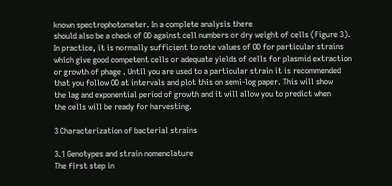known spectrophotometer. In a complete analysis there
should also be a check of OD against cell numbers or dry weight of cells (Figure 3).
In practice, it is normally sufficient to note values of OD for particular strains
which give good competent cells or adequate yields of cells for plasmid extraction
or growth of phage . Until you are used to a particular strain it is recommended
that you follow OD at intervals and plot this on semi-log paper. This will show
the lag and exponential period of growth and it will allow you to predict when
the cells will be ready for harvesting.

3 Characterization of bacterial strains

3.1 Genotypes and strain nomenclature
The first step in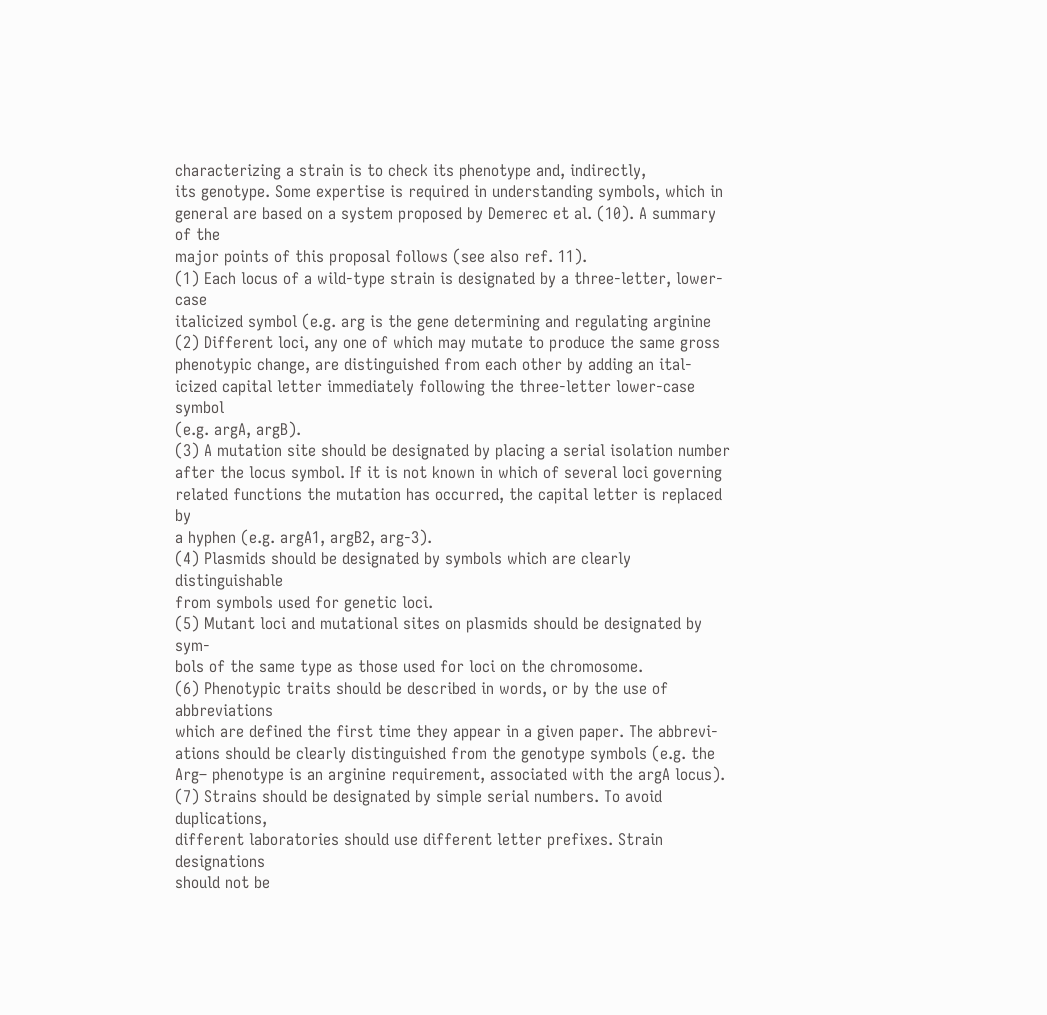characterizing a strain is to check its phenotype and, indirectly,
its genotype. Some expertise is required in understanding symbols, which in
general are based on a system proposed by Demerec et al. (10). A summary of the
major points of this proposal follows (see also ref. 11).
(1) Each locus of a wild-type strain is designated by a three-letter, lower-case
italicized symbol (e.g. arg is the gene determining and regulating arginine
(2) Different loci, any one of which may mutate to produce the same gross
phenotypic change, are distinguished from each other by adding an ital-
icized capital letter immediately following the three-letter lower-case symbol
(e.g. argA, argB).
(3) A mutation site should be designated by placing a serial isolation number
after the locus symbol. If it is not known in which of several loci governing
related functions the mutation has occurred, the capital letter is replaced by
a hyphen (e.g. argA1, argB2, arg-3).
(4) Plasmids should be designated by symbols which are clearly distinguishable
from symbols used for genetic loci.
(5) Mutant loci and mutational sites on plasmids should be designated by sym-
bols of the same type as those used for loci on the chromosome.
(6) Phenotypic traits should be described in words, or by the use of abbreviations
which are defined the first time they appear in a given paper. The abbrevi-
ations should be clearly distinguished from the genotype symbols (e.g. the
Arg– phenotype is an arginine requirement, associated with the argA locus).
(7) Strains should be designated by simple serial numbers. To avoid duplications,
different laboratories should use different letter prefixes. Strain designations
should not be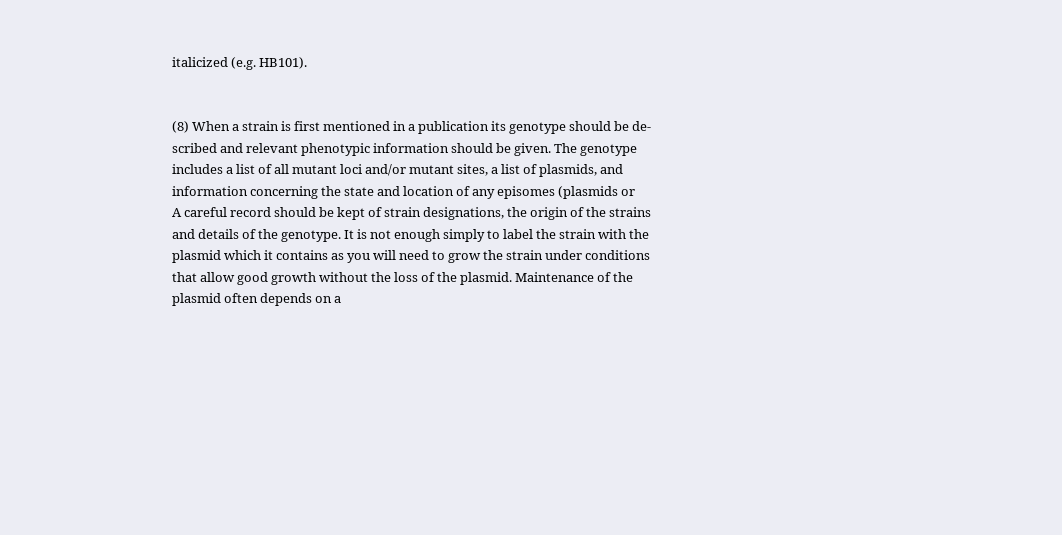italicized (e.g. HB101).


(8) When a strain is first mentioned in a publication its genotype should be de-
scribed and relevant phenotypic information should be given. The genotype
includes a list of all mutant loci and/or mutant sites, a list of plasmids, and
information concerning the state and location of any episomes (plasmids or
A careful record should be kept of strain designations, the origin of the strains
and details of the genotype. It is not enough simply to label the strain with the
plasmid which it contains as you will need to grow the strain under conditions
that allow good growth without the loss of the plasmid. Maintenance of the
plasmid often depends on a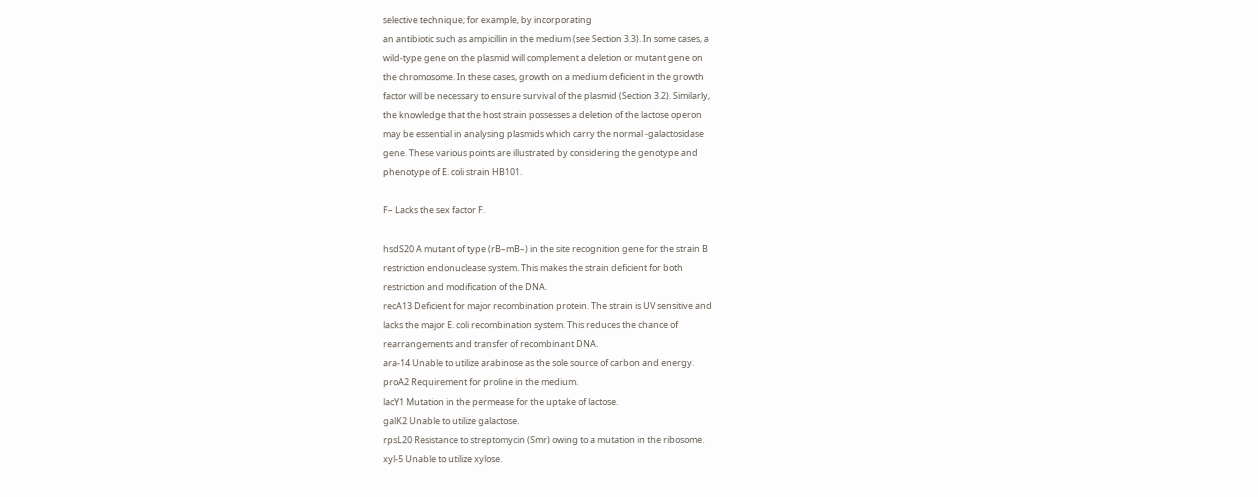selective technique; for example, by incorporating
an antibiotic such as ampicillin in the medium (see Section 3.3). In some cases, a
wild-type gene on the plasmid will complement a deletion or mutant gene on
the chromosome. In these cases, growth on a medium deficient in the growth
factor will be necessary to ensure survival of the plasmid (Section 3.2). Similarly,
the knowledge that the host strain possesses a deletion of the lactose operon
may be essential in analysing plasmids which carry the normal -galactosidase
gene. These various points are illustrated by considering the genotype and
phenotype of E. coli strain HB101.

F– Lacks the sex factor F.

hsdS20 A mutant of type (rB–mB–) in the site recognition gene for the strain B
restriction endonuclease system. This makes the strain deficient for both
restriction and modification of the DNA.
recA13 Deficient for major recombination protein. The strain is UV sensitive and
lacks the major E. coli recombination system. This reduces the chance of
rearrangements and transfer of recombinant DNA.
ara-14 Unable to utilize arabinose as the sole source of carbon and energy.
proA2 Requirement for proline in the medium.
lacY1 Mutation in the permease for the uptake of lactose.
galK2 Unable to utilize galactose.
rpsL20 Resistance to streptomycin (Smr) owing to a mutation in the ribosome.
xyl-5 Unable to utilize xylose.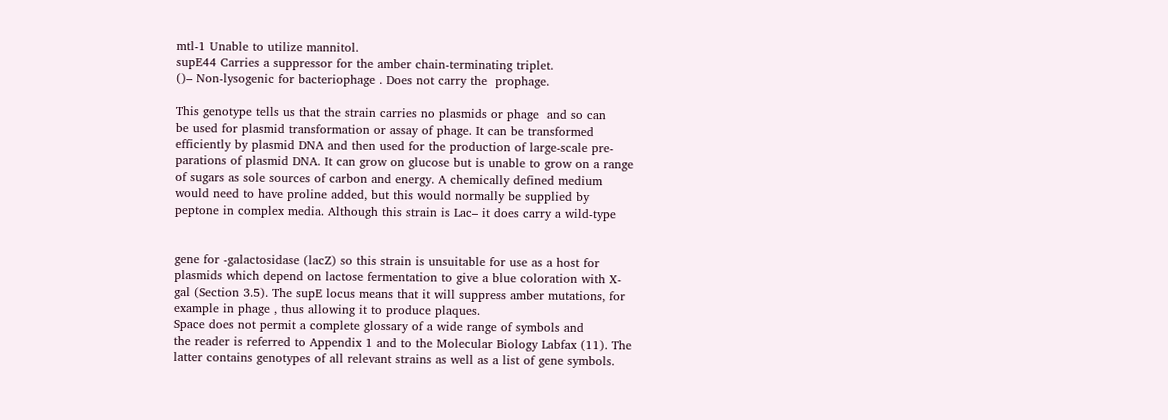mtl-1 Unable to utilize mannitol.
supE44 Carries a suppressor for the amber chain-terminating triplet.
()– Non-lysogenic for bacteriophage . Does not carry the  prophage.

This genotype tells us that the strain carries no plasmids or phage  and so can
be used for plasmid transformation or assay of phage. It can be transformed
efficiently by plasmid DNA and then used for the production of large-scale pre-
parations of plasmid DNA. It can grow on glucose but is unable to grow on a range
of sugars as sole sources of carbon and energy. A chemically defined medium
would need to have proline added, but this would normally be supplied by
peptone in complex media. Although this strain is Lac– it does carry a wild-type


gene for -galactosidase (lacZ) so this strain is unsuitable for use as a host for
plasmids which depend on lactose fermentation to give a blue coloration with X-
gal (Section 3.5). The supE locus means that it will suppress amber mutations, for
example in phage , thus allowing it to produce plaques.
Space does not permit a complete glossary of a wide range of symbols and
the reader is referred to Appendix 1 and to the Molecular Biology Labfax (11). The
latter contains genotypes of all relevant strains as well as a list of gene symbols.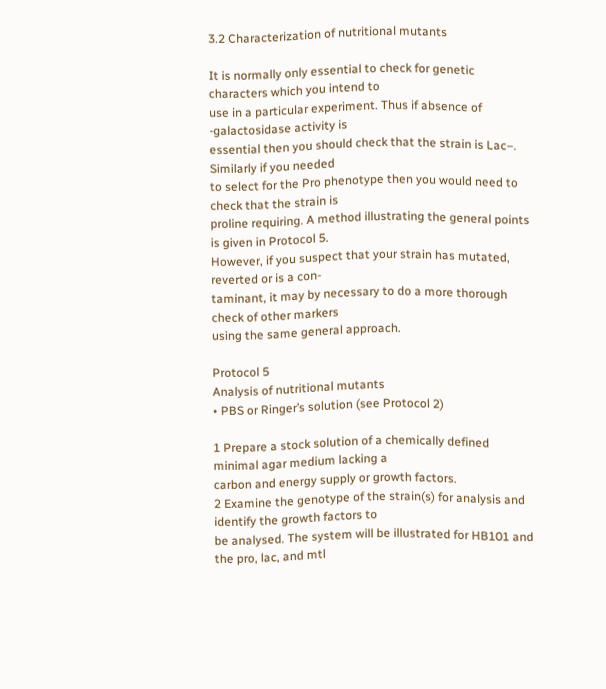3.2 Characterization of nutritional mutants

It is normally only essential to check for genetic characters which you intend to
use in a particular experiment. Thus if absence of -galactosidase activity is
essential then you should check that the strain is Lac–. Similarly if you needed
to select for the Pro phenotype then you would need to check that the strain is
proline requiring. A method illustrating the general points is given in Protocol 5.
However, if you suspect that your strain has mutated, reverted or is a con-
taminant, it may by necessary to do a more thorough check of other markers
using the same general approach.

Protocol 5
Analysis of nutritional mutants
• PBS or Ringer’s solution (see Protocol 2)

1 Prepare a stock solution of a chemically defined minimal agar medium lacking a
carbon and energy supply or growth factors.
2 Examine the genotype of the strain(s) for analysis and identify the growth factors to
be analysed. The system will be illustrated for HB101 and the pro, lac, and mtl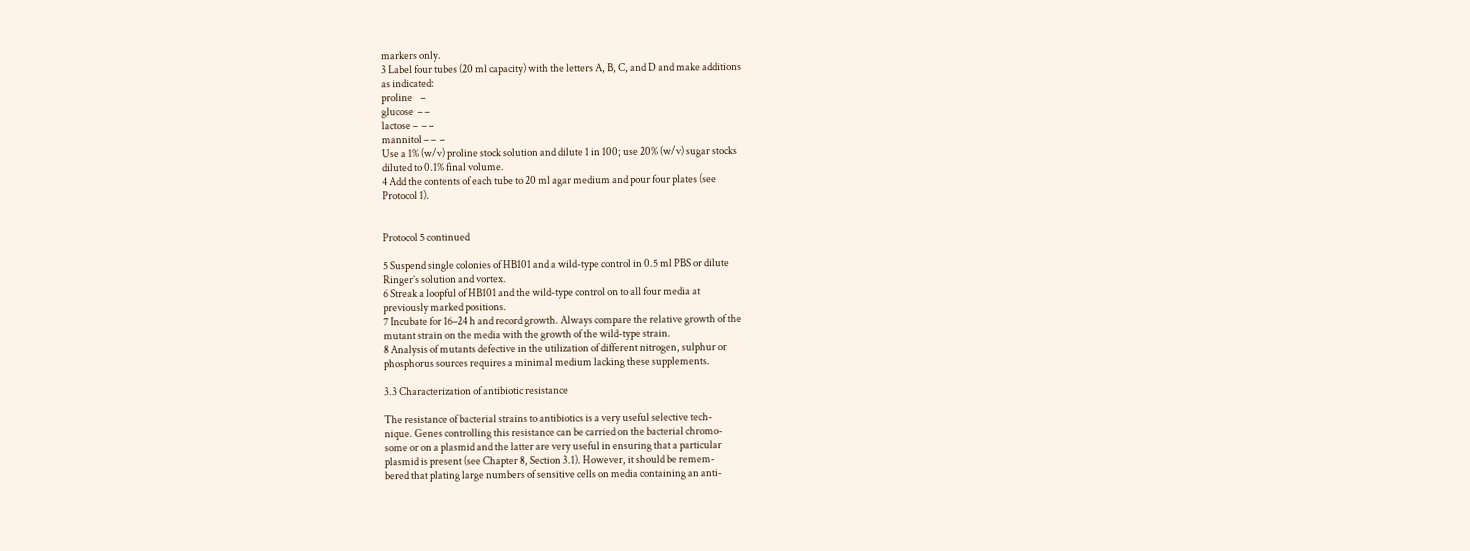markers only.
3 Label four tubes (20 ml capacity) with the letters A, B, C, and D and make additions
as indicated:
proline    –
glucose  – –
lactose –  – –
mannitol – –  –
Use a 1% (w/v) proline stock solution and dilute 1 in 100; use 20% (w/v) sugar stocks
diluted to 0.1% final volume.
4 Add the contents of each tube to 20 ml agar medium and pour four plates (see
Protocol 1).


Protocol 5 continued

5 Suspend single colonies of HB101 and a wild-type control in 0.5 ml PBS or dilute
Ringer’s solution and vortex.
6 Streak a loopful of HB101 and the wild-type control on to all four media at
previously marked positions.
7 Incubate for 16–24 h and record growth. Always compare the relative growth of the
mutant strain on the media with the growth of the wild-type strain.
8 Analysis of mutants defective in the utilization of different nitrogen, sulphur or
phosphorus sources requires a minimal medium lacking these supplements.

3.3 Characterization of antibiotic resistance

The resistance of bacterial strains to antibiotics is a very useful selective tech-
nique. Genes controlling this resistance can be carried on the bacterial chromo-
some or on a plasmid and the latter are very useful in ensuring that a particular
plasmid is present (see Chapter 8, Section 3.1). However, it should be remem-
bered that plating large numbers of sensitive cells on media containing an anti-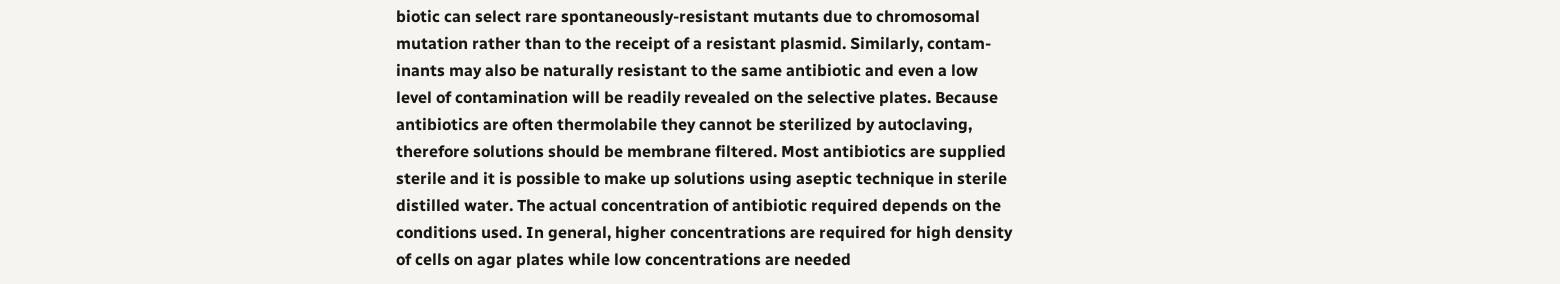biotic can select rare spontaneously-resistant mutants due to chromosomal
mutation rather than to the receipt of a resistant plasmid. Similarly, contam-
inants may also be naturally resistant to the same antibiotic and even a low
level of contamination will be readily revealed on the selective plates. Because
antibiotics are often thermolabile they cannot be sterilized by autoclaving,
therefore solutions should be membrane filtered. Most antibiotics are supplied
sterile and it is possible to make up solutions using aseptic technique in sterile
distilled water. The actual concentration of antibiotic required depends on the
conditions used. In general, higher concentrations are required for high density
of cells on agar plates while low concentrations are needed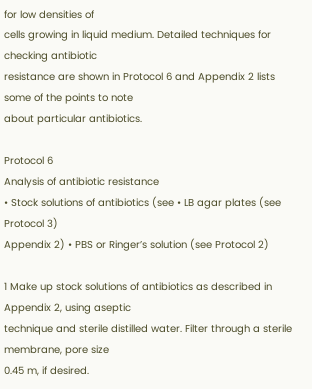for low densities of
cells growing in liquid medium. Detailed techniques for checking antibiotic
resistance are shown in Protocol 6 and Appendix 2 lists some of the points to note
about particular antibiotics.

Protocol 6
Analysis of antibiotic resistance
• Stock solutions of antibiotics (see • LB agar plates (see Protocol 3)
Appendix 2) • PBS or Ringer’s solution (see Protocol 2)

1 Make up stock solutions of antibiotics as described in Appendix 2, using aseptic
technique and sterile distilled water. Filter through a sterile membrane, pore size
0.45 m, if desired.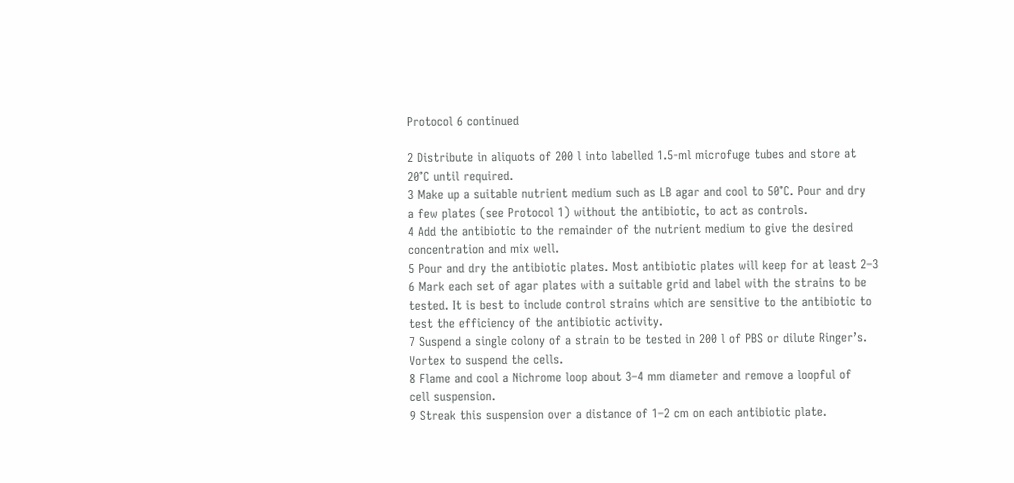Protocol 6 continued

2 Distribute in aliquots of 200 l into labelled 1.5-ml microfuge tubes and store at
20°C until required.
3 Make up a suitable nutrient medium such as LB agar and cool to 50°C. Pour and dry
a few plates (see Protocol 1) without the antibiotic, to act as controls.
4 Add the antibiotic to the remainder of the nutrient medium to give the desired
concentration and mix well.
5 Pour and dry the antibiotic plates. Most antibiotic plates will keep for at least 2–3
6 Mark each set of agar plates with a suitable grid and label with the strains to be
tested. It is best to include control strains which are sensitive to the antibiotic to
test the efficiency of the antibiotic activity.
7 Suspend a single colony of a strain to be tested in 200 l of PBS or dilute Ringer’s.
Vortex to suspend the cells.
8 Flame and cool a Nichrome loop about 3–4 mm diameter and remove a loopful of
cell suspension.
9 Streak this suspension over a distance of 1–2 cm on each antibiotic plate.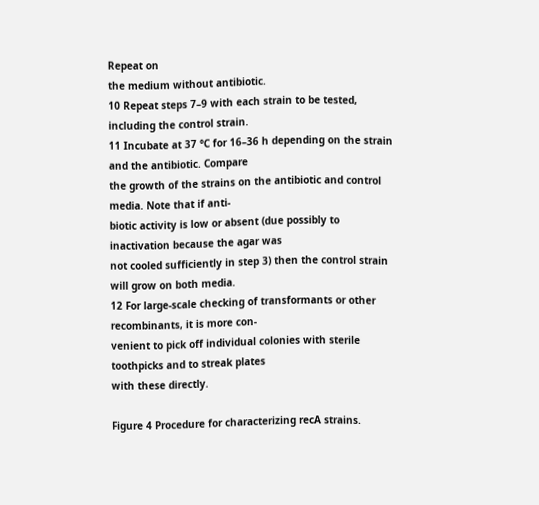Repeat on
the medium without antibiotic.
10 Repeat steps 7–9 with each strain to be tested, including the control strain.
11 Incubate at 37 °C for 16–36 h depending on the strain and the antibiotic. Compare
the growth of the strains on the antibiotic and control media. Note that if anti-
biotic activity is low or absent (due possibly to inactivation because the agar was
not cooled sufficiently in step 3) then the control strain will grow on both media.
12 For large-scale checking of transformants or other recombinants, it is more con-
venient to pick off individual colonies with sterile toothpicks and to streak plates
with these directly.

Figure 4 Procedure for characterizing recA strains.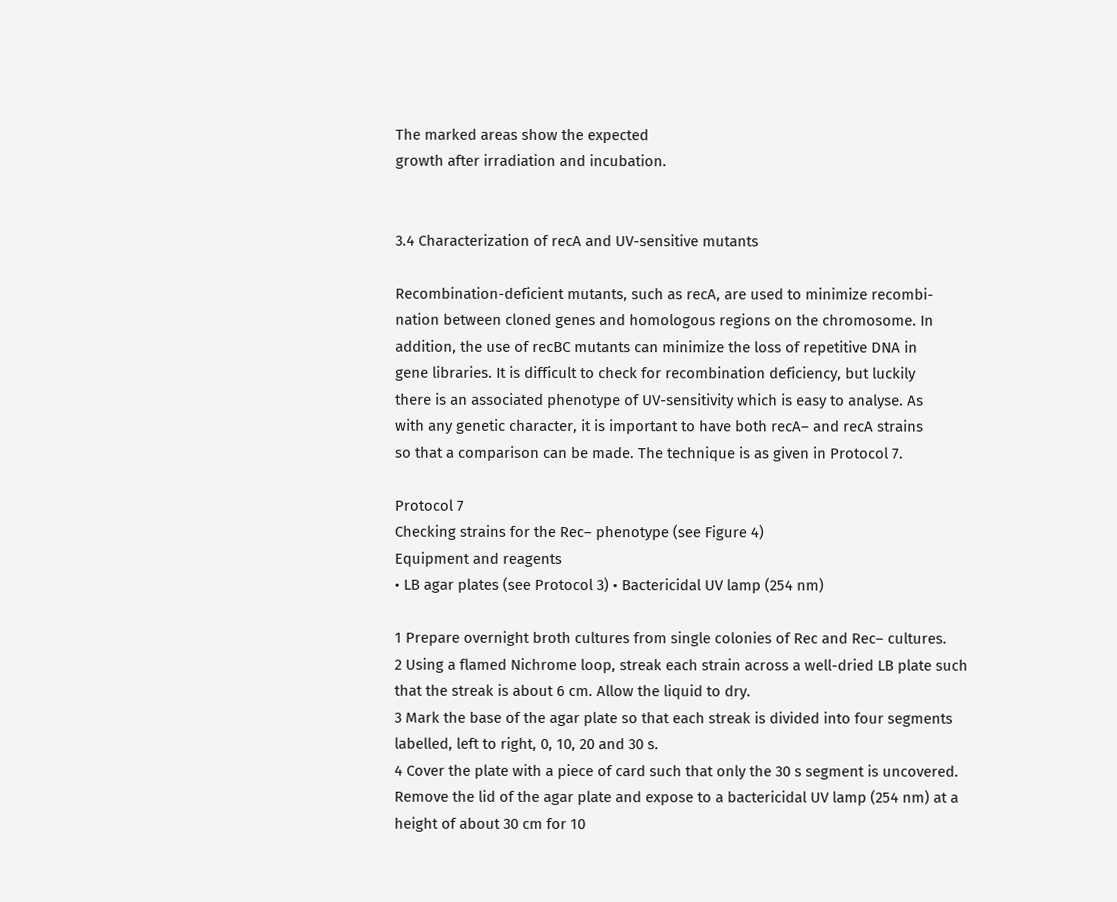The marked areas show the expected
growth after irradiation and incubation.


3.4 Characterization of recA and UV-sensitive mutants

Recombination-deficient mutants, such as recA, are used to minimize recombi-
nation between cloned genes and homologous regions on the chromosome. In
addition, the use of recBC mutants can minimize the loss of repetitive DNA in
gene libraries. It is difficult to check for recombination deficiency, but luckily
there is an associated phenotype of UV-sensitivity which is easy to analyse. As
with any genetic character, it is important to have both recA– and recA strains
so that a comparison can be made. The technique is as given in Protocol 7.

Protocol 7
Checking strains for the Rec– phenotype (see Figure 4)
Equipment and reagents
• LB agar plates (see Protocol 3) • Bactericidal UV lamp (254 nm)

1 Prepare overnight broth cultures from single colonies of Rec and Rec– cultures.
2 Using a flamed Nichrome loop, streak each strain across a well-dried LB plate such
that the streak is about 6 cm. Allow the liquid to dry.
3 Mark the base of the agar plate so that each streak is divided into four segments
labelled, left to right, 0, 10, 20 and 30 s.
4 Cover the plate with a piece of card such that only the 30 s segment is uncovered.
Remove the lid of the agar plate and expose to a bactericidal UV lamp (254 nm) at a
height of about 30 cm for 10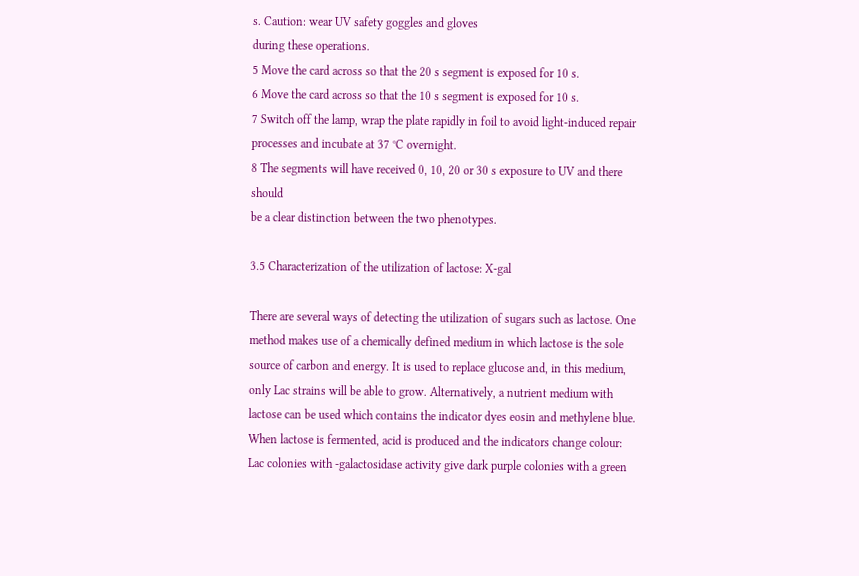s. Caution: wear UV safety goggles and gloves
during these operations.
5 Move the card across so that the 20 s segment is exposed for 10 s.
6 Move the card across so that the 10 s segment is exposed for 10 s.
7 Switch off the lamp, wrap the plate rapidly in foil to avoid light-induced repair
processes and incubate at 37 °C overnight.
8 The segments will have received 0, 10, 20 or 30 s exposure to UV and there should
be a clear distinction between the two phenotypes.

3.5 Characterization of the utilization of lactose: X-gal

There are several ways of detecting the utilization of sugars such as lactose. One
method makes use of a chemically defined medium in which lactose is the sole
source of carbon and energy. It is used to replace glucose and, in this medium,
only Lac strains will be able to grow. Alternatively, a nutrient medium with
lactose can be used which contains the indicator dyes eosin and methylene blue.
When lactose is fermented, acid is produced and the indicators change colour:
Lac colonies with -galactosidase activity give dark purple colonies with a green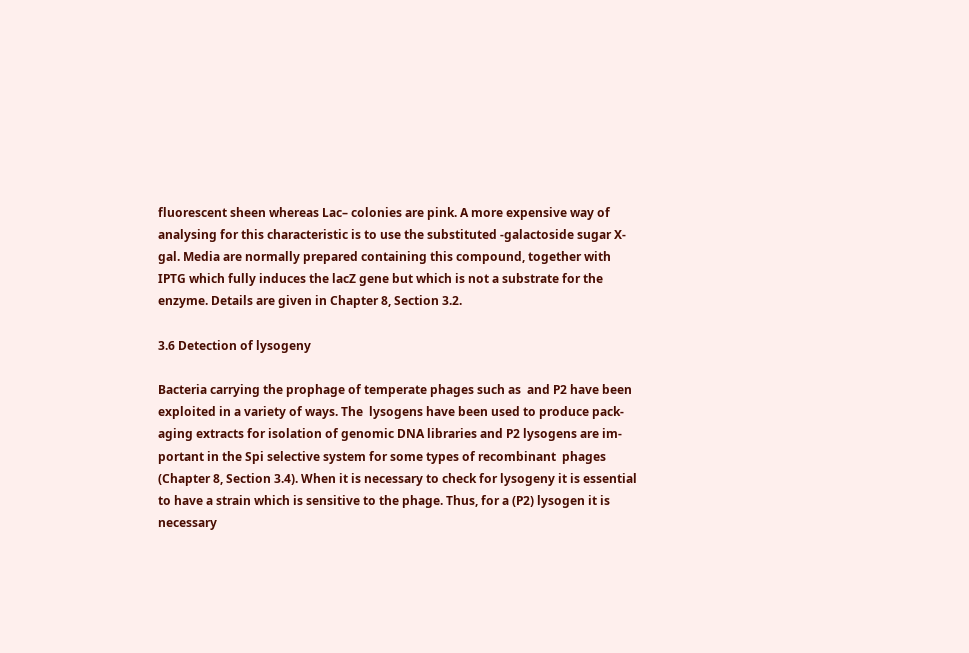fluorescent sheen whereas Lac– colonies are pink. A more expensive way of
analysing for this characteristic is to use the substituted -galactoside sugar X-
gal. Media are normally prepared containing this compound, together with
IPTG which fully induces the lacZ gene but which is not a substrate for the
enzyme. Details are given in Chapter 8, Section 3.2.

3.6 Detection of lysogeny

Bacteria carrying the prophage of temperate phages such as  and P2 have been
exploited in a variety of ways. The  lysogens have been used to produce pack-
aging extracts for isolation of genomic DNA libraries and P2 lysogens are im-
portant in the Spi selective system for some types of recombinant  phages
(Chapter 8, Section 3.4). When it is necessary to check for lysogeny it is essential
to have a strain which is sensitive to the phage. Thus, for a (P2) lysogen it is
necessary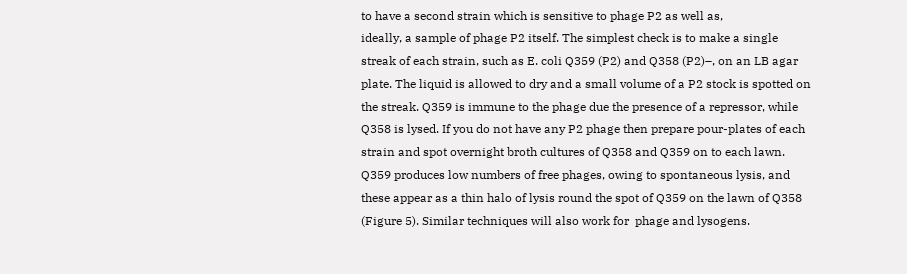to have a second strain which is sensitive to phage P2 as well as,
ideally, a sample of phage P2 itself. The simplest check is to make a single
streak of each strain, such as E. coli Q359 (P2) and Q358 (P2)–, on an LB agar
plate. The liquid is allowed to dry and a small volume of a P2 stock is spotted on
the streak. Q359 is immune to the phage due the presence of a repressor, while
Q358 is lysed. If you do not have any P2 phage then prepare pour-plates of each
strain and spot overnight broth cultures of Q358 and Q359 on to each lawn.
Q359 produces low numbers of free phages, owing to spontaneous lysis, and
these appear as a thin halo of lysis round the spot of Q359 on the lawn of Q358
(Figure 5). Similar techniques will also work for  phage and lysogens.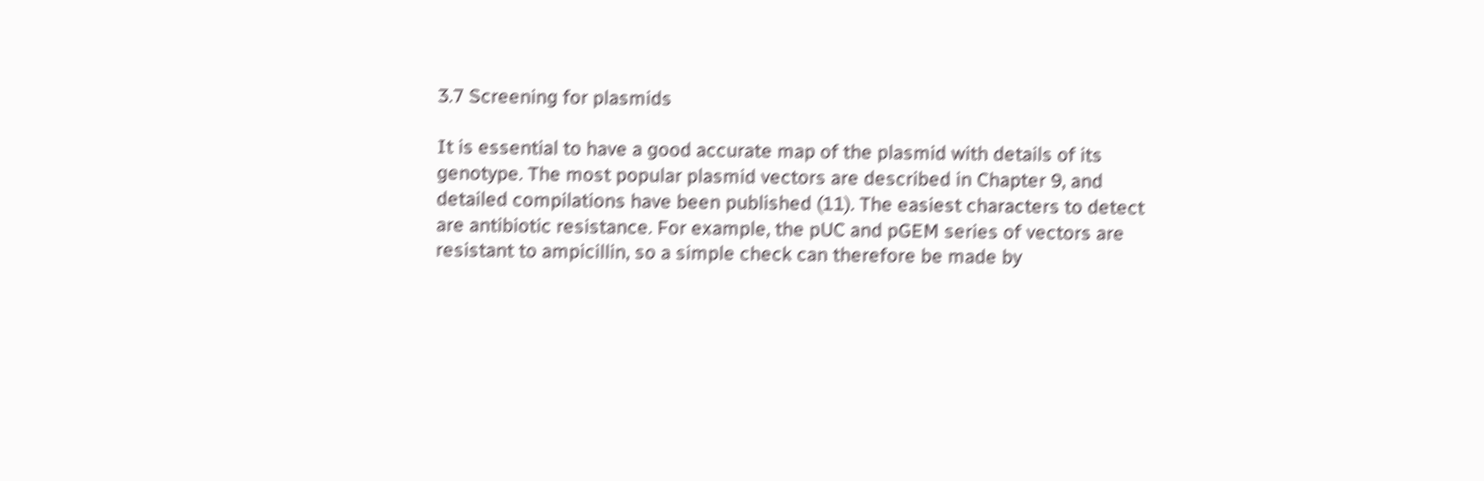3.7 Screening for plasmids

It is essential to have a good accurate map of the plasmid with details of its
genotype. The most popular plasmid vectors are described in Chapter 9, and
detailed compilations have been published (11). The easiest characters to detect
are antibiotic resistance. For example, the pUC and pGEM series of vectors are
resistant to ampicillin, so a simple check can therefore be made by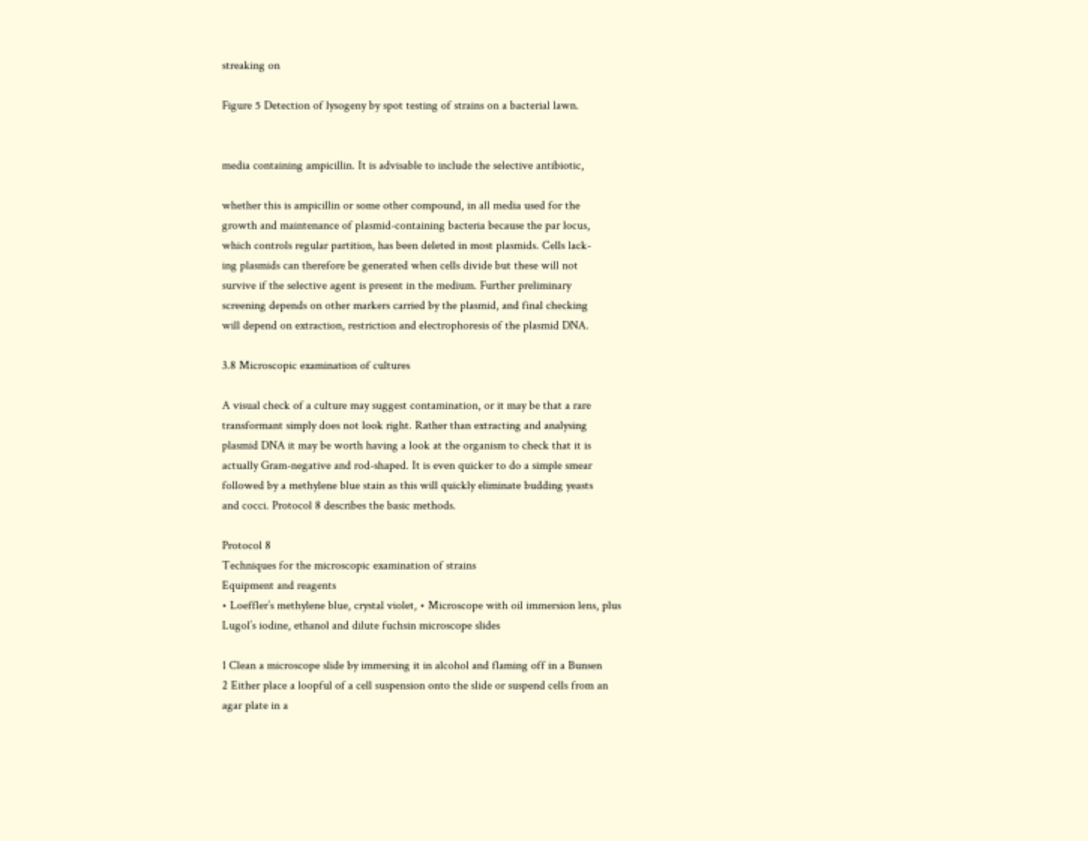streaking on

Figure 5 Detection of lysogeny by spot testing of strains on a bacterial lawn.


media containing ampicillin. It is advisable to include the selective antibiotic,

whether this is ampicillin or some other compound, in all media used for the
growth and maintenance of plasmid-containing bacteria because the par locus,
which controls regular partition, has been deleted in most plasmids. Cells lack-
ing plasmids can therefore be generated when cells divide but these will not
survive if the selective agent is present in the medium. Further preliminary
screening depends on other markers carried by the plasmid, and final checking
will depend on extraction, restriction and electrophoresis of the plasmid DNA.

3.8 Microscopic examination of cultures

A visual check of a culture may suggest contamination, or it may be that a rare
transformant simply does not look right. Rather than extracting and analysing
plasmid DNA it may be worth having a look at the organism to check that it is
actually Gram-negative and rod-shaped. It is even quicker to do a simple smear
followed by a methylene blue stain as this will quickly eliminate budding yeasts
and cocci. Protocol 8 describes the basic methods.

Protocol 8
Techniques for the microscopic examination of strains
Equipment and reagents
• Loeffler’s methylene blue, crystal violet, • Microscope with oil immersion lens, plus
Lugol’s iodine, ethanol and dilute fuchsin microscope slides

1 Clean a microscope slide by immersing it in alcohol and flaming off in a Bunsen
2 Either place a loopful of a cell suspension onto the slide or suspend cells from an
agar plate in a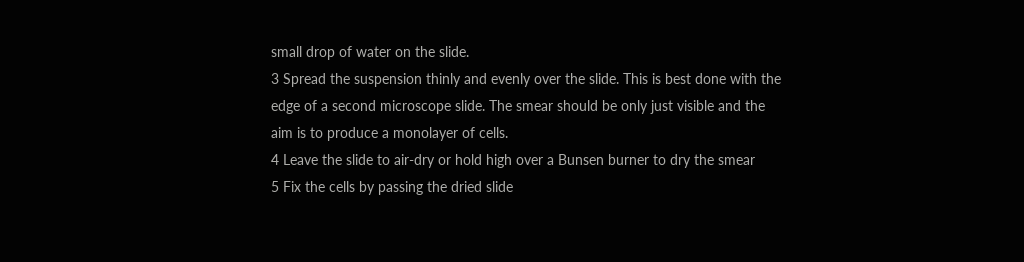small drop of water on the slide.
3 Spread the suspension thinly and evenly over the slide. This is best done with the
edge of a second microscope slide. The smear should be only just visible and the
aim is to produce a monolayer of cells.
4 Leave the slide to air-dry or hold high over a Bunsen burner to dry the smear
5 Fix the cells by passing the dried slide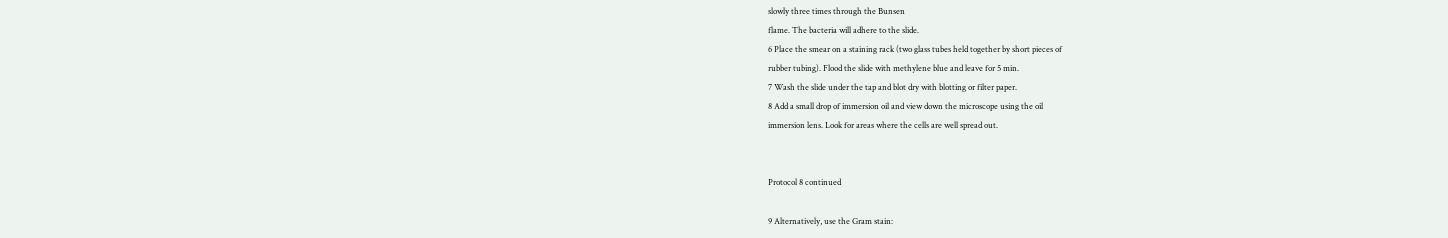slowly three times through the Bunsen
flame. The bacteria will adhere to the slide.
6 Place the smear on a staining rack (two glass tubes held together by short pieces of
rubber tubing). Flood the slide with methylene blue and leave for 5 min.
7 Wash the slide under the tap and blot dry with blotting or filter paper.
8 Add a small drop of immersion oil and view down the microscope using the oil
immersion lens. Look for areas where the cells are well spread out.


Protocol 8 continued

9 Alternatively, use the Gram stain: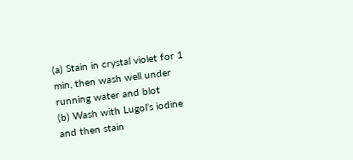(a) Stain in crystal violet for 1 min, then wash well under running water and blot
(b) Wash with Lugol’s iodine and then stain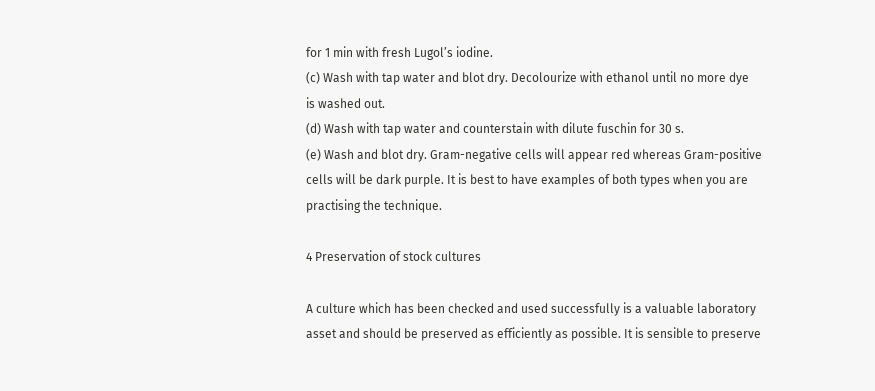for 1 min with fresh Lugol’s iodine.
(c) Wash with tap water and blot dry. Decolourize with ethanol until no more dye
is washed out.
(d) Wash with tap water and counterstain with dilute fuschin for 30 s.
(e) Wash and blot dry. Gram-negative cells will appear red whereas Gram-positive
cells will be dark purple. It is best to have examples of both types when you are
practising the technique.

4 Preservation of stock cultures

A culture which has been checked and used successfully is a valuable laboratory
asset and should be preserved as efficiently as possible. It is sensible to preserve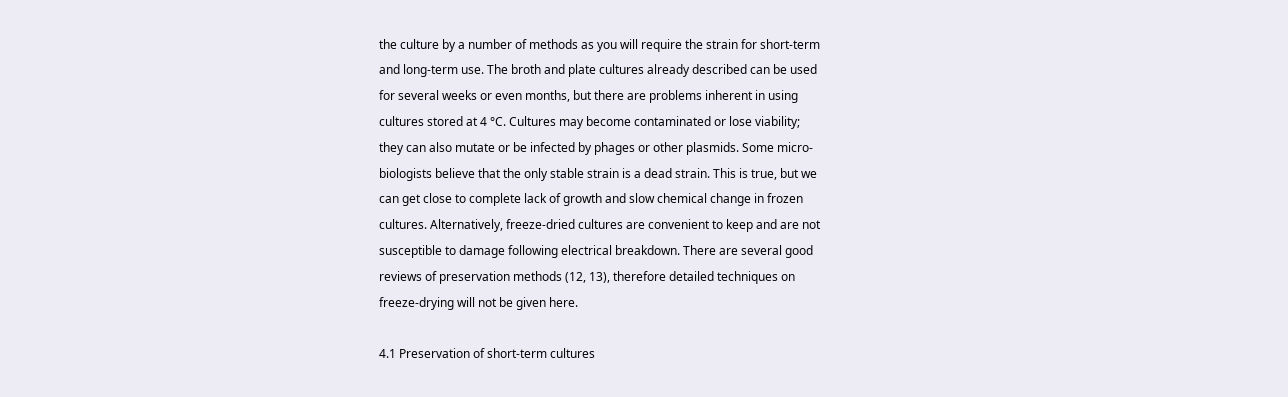the culture by a number of methods as you will require the strain for short-term
and long-term use. The broth and plate cultures already described can be used
for several weeks or even months, but there are problems inherent in using
cultures stored at 4 °C. Cultures may become contaminated or lose viability;
they can also mutate or be infected by phages or other plasmids. Some micro-
biologists believe that the only stable strain is a dead strain. This is true, but we
can get close to complete lack of growth and slow chemical change in frozen
cultures. Alternatively, freeze-dried cultures are convenient to keep and are not
susceptible to damage following electrical breakdown. There are several good
reviews of preservation methods (12, 13), therefore detailed techniques on
freeze-drying will not be given here.

4.1 Preservation of short-term cultures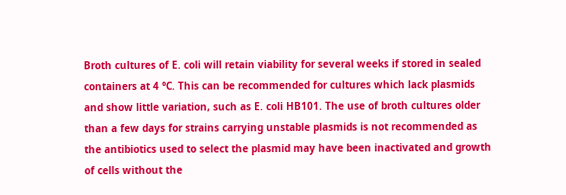Broth cultures of E. coli will retain viability for several weeks if stored in sealed
containers at 4 °C. This can be recommended for cultures which lack plasmids
and show little variation, such as E. coli HB101. The use of broth cultures older
than a few days for strains carrying unstable plasmids is not recommended as
the antibiotics used to select the plasmid may have been inactivated and growth
of cells without the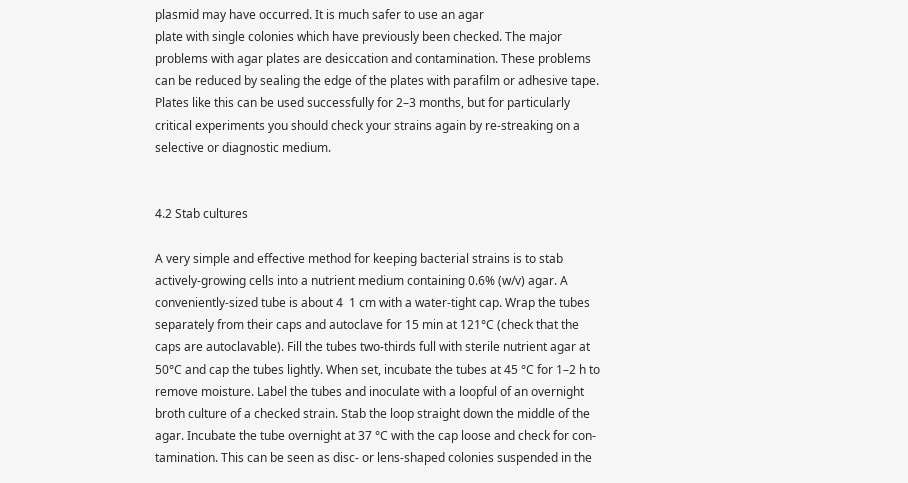plasmid may have occurred. It is much safer to use an agar
plate with single colonies which have previously been checked. The major
problems with agar plates are desiccation and contamination. These problems
can be reduced by sealing the edge of the plates with parafilm or adhesive tape.
Plates like this can be used successfully for 2–3 months, but for particularly
critical experiments you should check your strains again by re-streaking on a
selective or diagnostic medium.


4.2 Stab cultures

A very simple and effective method for keeping bacterial strains is to stab
actively-growing cells into a nutrient medium containing 0.6% (w/v) agar. A
conveniently-sized tube is about 4  1 cm with a water-tight cap. Wrap the tubes
separately from their caps and autoclave for 15 min at 121°C (check that the
caps are autoclavable). Fill the tubes two-thirds full with sterile nutrient agar at
50°C and cap the tubes lightly. When set, incubate the tubes at 45 °C for 1–2 h to
remove moisture. Label the tubes and inoculate with a loopful of an overnight
broth culture of a checked strain. Stab the loop straight down the middle of the
agar. Incubate the tube overnight at 37 °C with the cap loose and check for con-
tamination. This can be seen as disc- or lens-shaped colonies suspended in the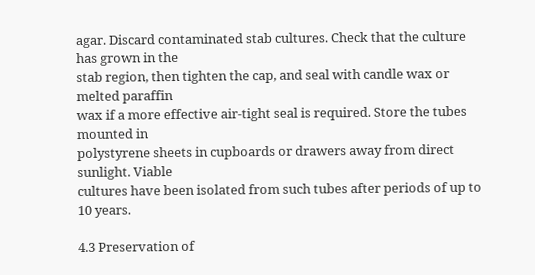agar. Discard contaminated stab cultures. Check that the culture has grown in the
stab region, then tighten the cap, and seal with candle wax or melted paraffin
wax if a more effective air-tight seal is required. Store the tubes mounted in
polystyrene sheets in cupboards or drawers away from direct sunlight. Viable
cultures have been isolated from such tubes after periods of up to 10 years.

4.3 Preservation of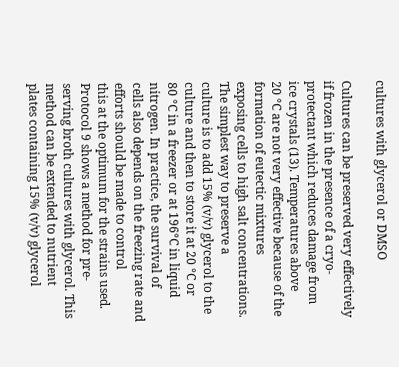cultures with glycerol or DMSO

Cultures can be preserved very effectively if frozen in the presence of a cryo-
protectant which reduces damage from ice crystals (13). Temperatures above
20 °C are not very effective because of the formation of eutectic mixtures
exposing cells to high salt concentrations. The simplest way to preserve a
culture is to add 15% (v/v) glycerol to the culture and then to store it at 20 °C or
80 °C in a freezer or at 196°C in liquid nitrogen. In practice, the survival of
cells also depends on the freezing rate and efforts should be made to control
this at the optimum for the strains used. Protocol 9 shows a method for pre-
serving broth cultures with glycerol. This method can be extended to nutrient
plates containing 15% (v/v) glycerol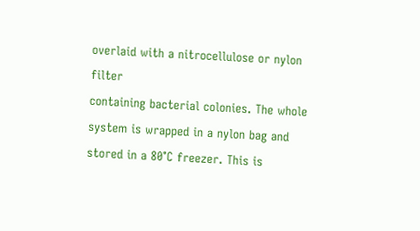overlaid with a nitrocellulose or nylon filter
containing bacterial colonies. The whole system is wrapped in a nylon bag and
stored in a 80°C freezer. This is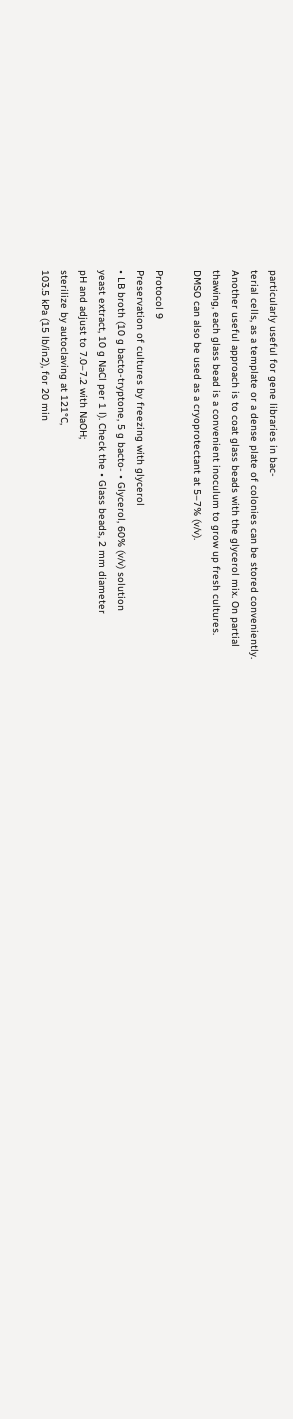particularly useful for gene libraries in bac-
terial cells, as a template or a dense plate of colonies can be stored conveniently.
Another useful approach is to coat glass beads with the glycerol mix. On partial
thawing, each glass bead is a convenient inoculum to grow up fresh cultures.
DMSO can also be used as a cryoprotectant at 5–7% (v/v).

Protocol 9
Preservation of cultures by freezing with glycerol
• LB broth (10 g bacto-tryptone, 5 g bacto- • Glycerol, 60% (v/v) solution
yeast extract, 10 g NaCl per 1 l). Check the • Glass beads, 2 mm diameter
pH and adjust to 7.0–7.2 with NaOH;
sterilize by autoclaving at 121°C,
103.5 kPa (15 lb/in2), for 20 min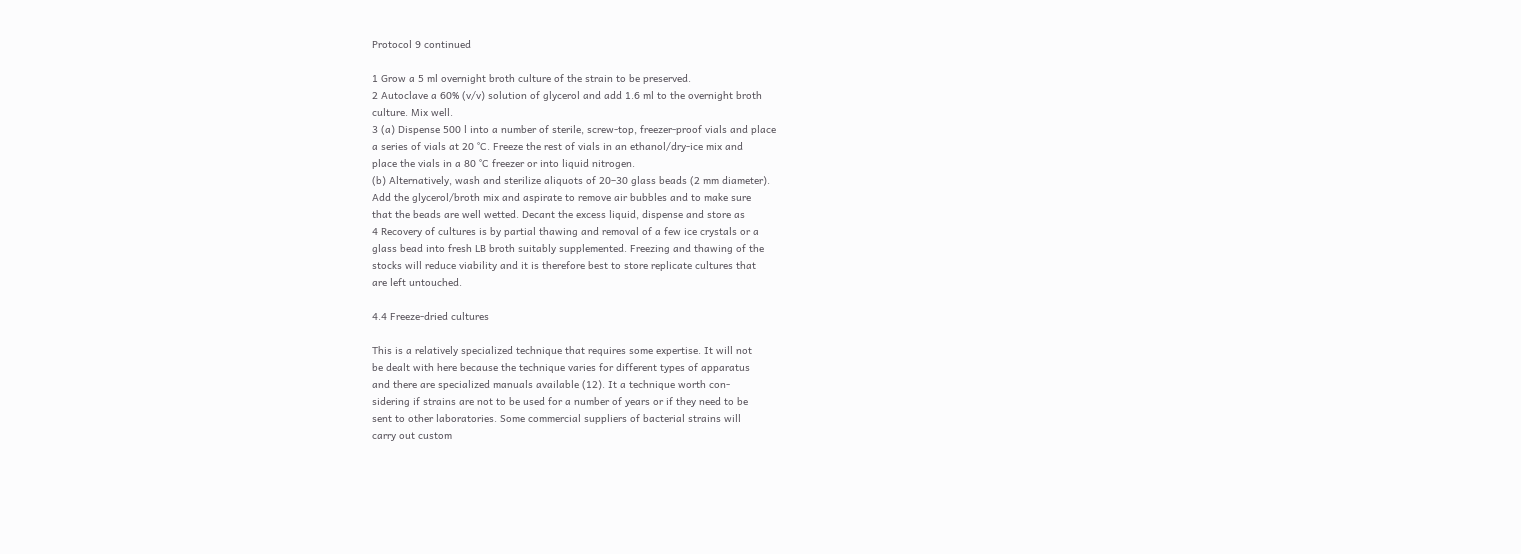Protocol 9 continued

1 Grow a 5 ml overnight broth culture of the strain to be preserved.
2 Autoclave a 60% (v/v) solution of glycerol and add 1.6 ml to the overnight broth
culture. Mix well.
3 (a) Dispense 500 l into a number of sterile, screw-top, freezer-proof vials and place
a series of vials at 20 °C. Freeze the rest of vials in an ethanol/dry-ice mix and
place the vials in a 80 °C freezer or into liquid nitrogen.
(b) Alternatively, wash and sterilize aliquots of 20–30 glass beads (2 mm diameter).
Add the glycerol/broth mix and aspirate to remove air bubbles and to make sure
that the beads are well wetted. Decant the excess liquid, dispense and store as
4 Recovery of cultures is by partial thawing and removal of a few ice crystals or a
glass bead into fresh LB broth suitably supplemented. Freezing and thawing of the
stocks will reduce viability and it is therefore best to store replicate cultures that
are left untouched.

4.4 Freeze-dried cultures

This is a relatively specialized technique that requires some expertise. It will not
be dealt with here because the technique varies for different types of apparatus
and there are specialized manuals available (12). It a technique worth con-
sidering if strains are not to be used for a number of years or if they need to be
sent to other laboratories. Some commercial suppliers of bacterial strains will
carry out custom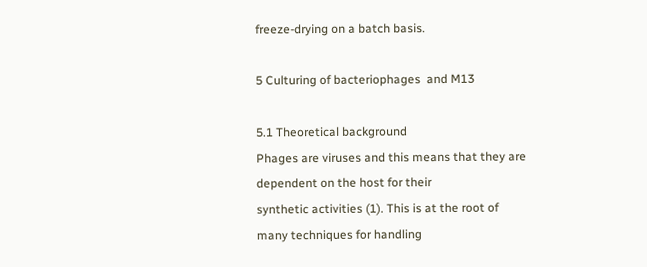freeze-drying on a batch basis.

5 Culturing of bacteriophages  and M13

5.1 Theoretical background
Phages are viruses and this means that they are dependent on the host for their
synthetic activities (1). This is at the root of many techniques for handling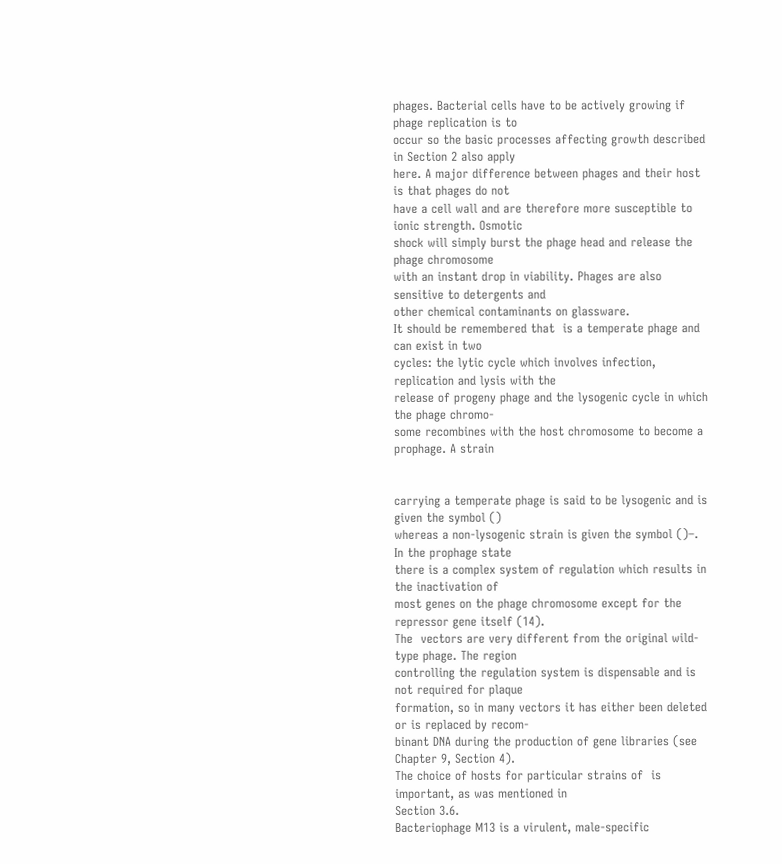phages. Bacterial cells have to be actively growing if phage replication is to
occur so the basic processes affecting growth described in Section 2 also apply
here. A major difference between phages and their host is that phages do not
have a cell wall and are therefore more susceptible to ionic strength. Osmotic
shock will simply burst the phage head and release the phage chromosome
with an instant drop in viability. Phages are also sensitive to detergents and
other chemical contaminants on glassware.
It should be remembered that  is a temperate phage and can exist in two
cycles: the lytic cycle which involves infection, replication and lysis with the
release of progeny phage and the lysogenic cycle in which the phage chromo-
some recombines with the host chromosome to become a prophage. A strain


carrying a temperate phage is said to be lysogenic and is given the symbol ()
whereas a non-lysogenic strain is given the symbol ()–. In the prophage state
there is a complex system of regulation which results in the inactivation of
most genes on the phage chromosome except for the repressor gene itself (14).
The  vectors are very different from the original wild-type phage. The region
controlling the regulation system is dispensable and is not required for plaque
formation, so in many vectors it has either been deleted or is replaced by recom-
binant DNA during the production of gene libraries (see Chapter 9, Section 4).
The choice of hosts for particular strains of  is important, as was mentioned in
Section 3.6.
Bacteriophage M13 is a virulent, male-specific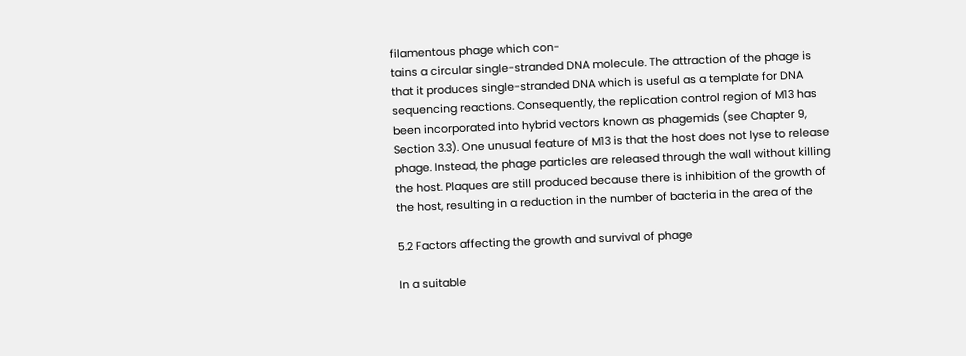filamentous phage which con-
tains a circular single-stranded DNA molecule. The attraction of the phage is
that it produces single-stranded DNA which is useful as a template for DNA
sequencing reactions. Consequently, the replication control region of M13 has
been incorporated into hybrid vectors known as phagemids (see Chapter 9,
Section 3.3). One unusual feature of M13 is that the host does not lyse to release
phage. Instead, the phage particles are released through the wall without killing
the host. Plaques are still produced because there is inhibition of the growth of
the host, resulting in a reduction in the number of bacteria in the area of the

5.2 Factors affecting the growth and survival of phage

In a suitable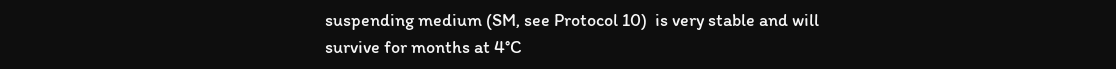suspending medium (SM, see Protocol 10)  is very stable and will
survive for months at 4°C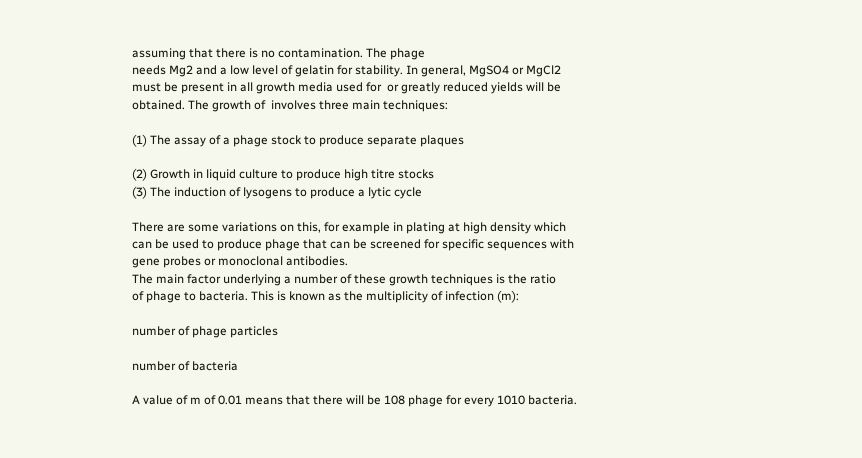assuming that there is no contamination. The phage
needs Mg2 and a low level of gelatin for stability. In general, MgSO4 or MgCl2
must be present in all growth media used for  or greatly reduced yields will be
obtained. The growth of  involves three main techniques:

(1) The assay of a phage stock to produce separate plaques

(2) Growth in liquid culture to produce high titre stocks
(3) The induction of lysogens to produce a lytic cycle

There are some variations on this, for example in plating at high density which
can be used to produce phage that can be screened for specific sequences with
gene probes or monoclonal antibodies.
The main factor underlying a number of these growth techniques is the ratio
of phage to bacteria. This is known as the multiplicity of infection (m):

number of phage particles

number of bacteria

A value of m of 0.01 means that there will be 108 phage for every 1010 bacteria.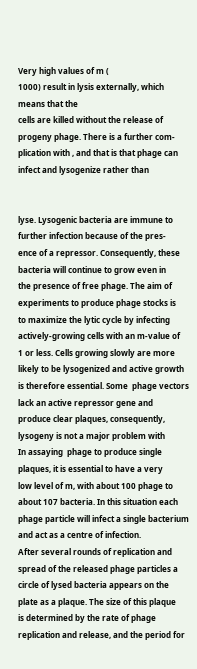Very high values of m (
1000) result in lysis externally, which means that the
cells are killed without the release of progeny phage. There is a further com-
plication with , and that is that phage can infect and lysogenize rather than


lyse. Lysogenic bacteria are immune to further infection because of the pres-
ence of a repressor. Consequently, these bacteria will continue to grow even in
the presence of free phage. The aim of experiments to produce phage stocks is
to maximize the lytic cycle by infecting actively-growing cells with an m-value of
1 or less. Cells growing slowly are more likely to be lysogenized and active growth
is therefore essential. Some  phage vectors lack an active repressor gene and
produce clear plaques, consequently, lysogeny is not a major problem with
In assaying  phage to produce single plaques, it is essential to have a very
low level of m, with about 100 phage to about 107 bacteria. In this situation each
phage particle will infect a single bacterium and act as a centre of infection.
After several rounds of replication and spread of the released phage particles a
circle of lysed bacteria appears on the plate as a plaque. The size of this plaque
is determined by the rate of phage replication and release, and the period for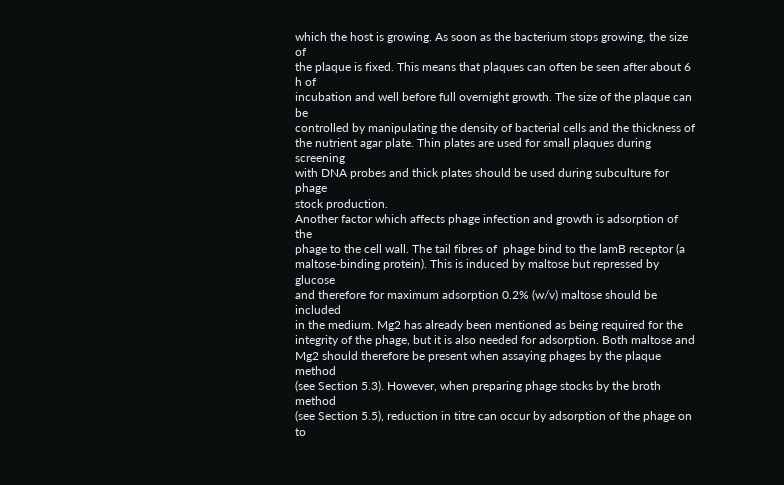which the host is growing. As soon as the bacterium stops growing, the size of
the plaque is fixed. This means that plaques can often be seen after about 6 h of
incubation and well before full overnight growth. The size of the plaque can be
controlled by manipulating the density of bacterial cells and the thickness of
the nutrient agar plate. Thin plates are used for small plaques during screening
with DNA probes and thick plates should be used during subculture for phage
stock production.
Another factor which affects phage infection and growth is adsorption of the
phage to the cell wall. The tail fibres of  phage bind to the lamB receptor (a
maltose-binding protein). This is induced by maltose but repressed by glucose
and therefore for maximum adsorption 0.2% (w/v) maltose should be included
in the medium. Mg2 has already been mentioned as being required for the
integrity of the phage, but it is also needed for adsorption. Both maltose and
Mg2 should therefore be present when assaying phages by the plaque method
(see Section 5.3). However, when preparing phage stocks by the broth method
(see Section 5.5), reduction in titre can occur by adsorption of the phage on to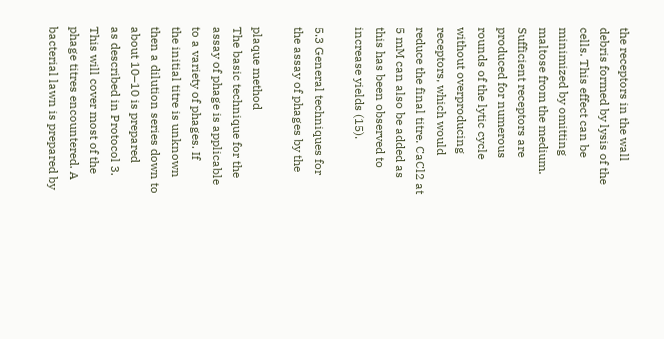the receptors in the wall debris formed by lysis of the cells. This effect can be
minimized by omitting maltose from the medium. Sufficient receptors are
produced for numerous rounds of the lytic cycle without overproducing
receptors, which would reduce the final titre. CaCl2 at 5 mM can also be added as
this has been observed to increase yields (15).

5.3 General techniques for the assay of phages by the

plaque method
The basic technique for the assay of phage is applicable to a variety of phages. If
the initial titre is unknown then a dilution series down to about 10–10 is prepared
as described in Protocol 3. This will cover most of the phage titres encountered. A
bacterial lawn is prepared by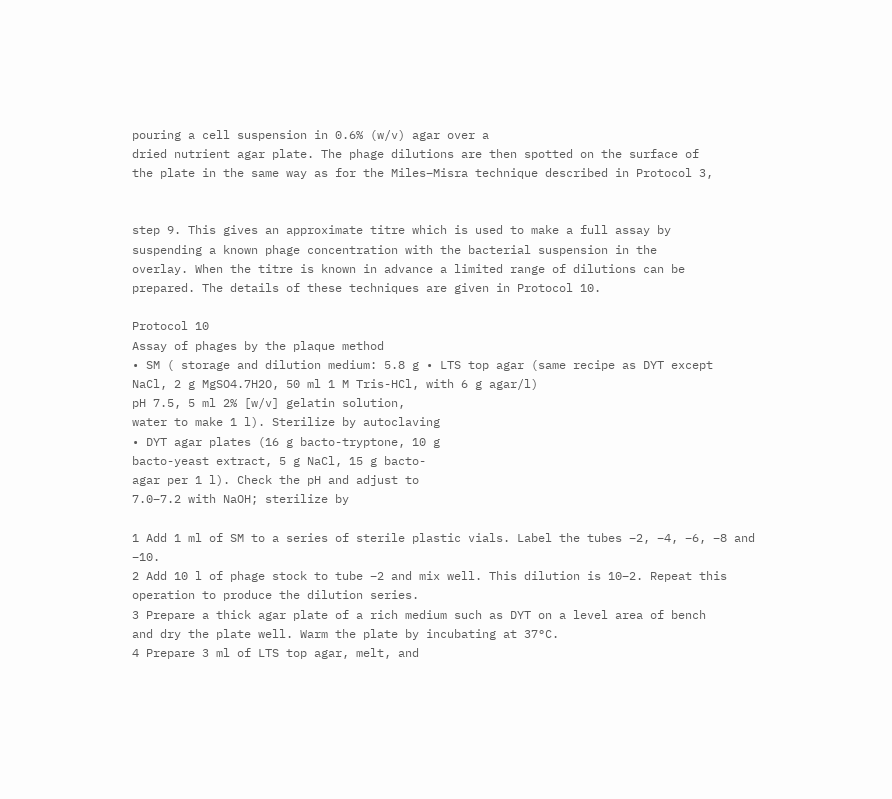pouring a cell suspension in 0.6% (w/v) agar over a
dried nutrient agar plate. The phage dilutions are then spotted on the surface of
the plate in the same way as for the Miles–Misra technique described in Protocol 3,


step 9. This gives an approximate titre which is used to make a full assay by
suspending a known phage concentration with the bacterial suspension in the
overlay. When the titre is known in advance a limited range of dilutions can be
prepared. The details of these techniques are given in Protocol 10.

Protocol 10
Assay of phages by the plaque method
• SM ( storage and dilution medium: 5.8 g • LTS top agar (same recipe as DYT except
NaCl, 2 g MgSO4.7H2O, 50 ml 1 M Tris-HCl, with 6 g agar/l)
pH 7.5, 5 ml 2% [w/v] gelatin solution,
water to make 1 l). Sterilize by autoclaving
• DYT agar plates (16 g bacto-tryptone, 10 g
bacto-yeast extract, 5 g NaCl, 15 g bacto-
agar per 1 l). Check the pH and adjust to
7.0–7.2 with NaOH; sterilize by

1 Add 1 ml of SM to a series of sterile plastic vials. Label the tubes –2, –4, –6, –8 and –10.
2 Add 10 l of phage stock to tube –2 and mix well. This dilution is 10–2. Repeat this
operation to produce the dilution series.
3 Prepare a thick agar plate of a rich medium such as DYT on a level area of bench
and dry the plate well. Warm the plate by incubating at 37°C.
4 Prepare 3 ml of LTS top agar, melt, and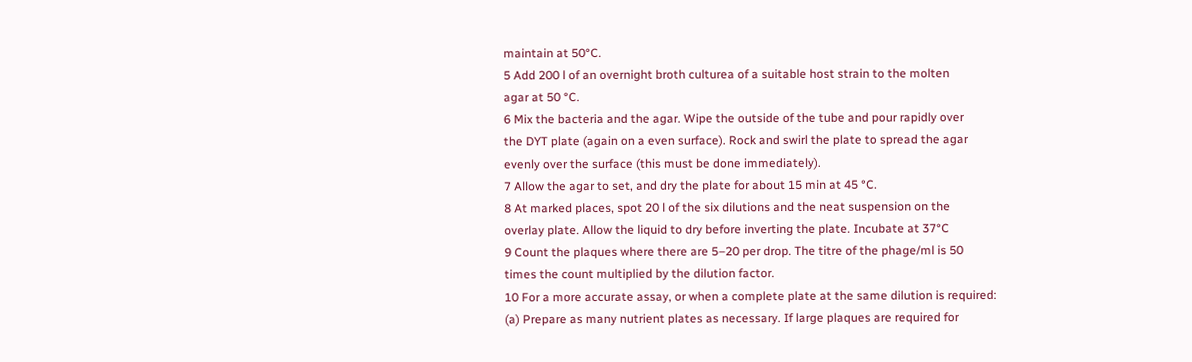maintain at 50°C.
5 Add 200 l of an overnight broth culturea of a suitable host strain to the molten
agar at 50 °C.
6 Mix the bacteria and the agar. Wipe the outside of the tube and pour rapidly over
the DYT plate (again on a even surface). Rock and swirl the plate to spread the agar
evenly over the surface (this must be done immediately).
7 Allow the agar to set, and dry the plate for about 15 min at 45 °C.
8 At marked places, spot 20 l of the six dilutions and the neat suspension on the
overlay plate. Allow the liquid to dry before inverting the plate. Incubate at 37°C
9 Count the plaques where there are 5–20 per drop. The titre of the phage/ml is 50
times the count multiplied by the dilution factor.
10 For a more accurate assay, or when a complete plate at the same dilution is required:
(a) Prepare as many nutrient plates as necessary. If large plaques are required for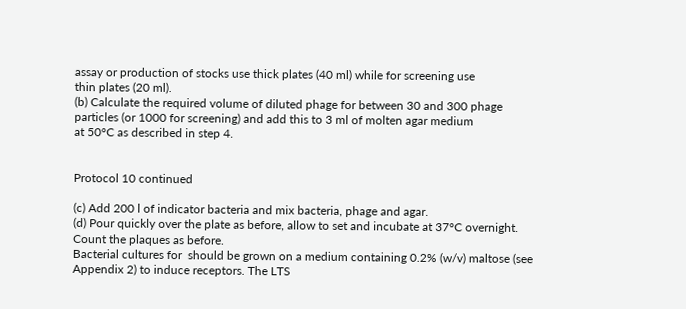assay or production of stocks use thick plates (40 ml) while for screening use
thin plates (20 ml).
(b) Calculate the required volume of diluted phage for between 30 and 300 phage
particles (or 1000 for screening) and add this to 3 ml of molten agar medium
at 50°C as described in step 4.


Protocol 10 continued

(c) Add 200 l of indicator bacteria and mix bacteria, phage and agar.
(d) Pour quickly over the plate as before, allow to set and incubate at 37°C overnight.
Count the plaques as before.
Bacterial cultures for  should be grown on a medium containing 0.2% (w/v) maltose (see
Appendix 2) to induce receptors. The LTS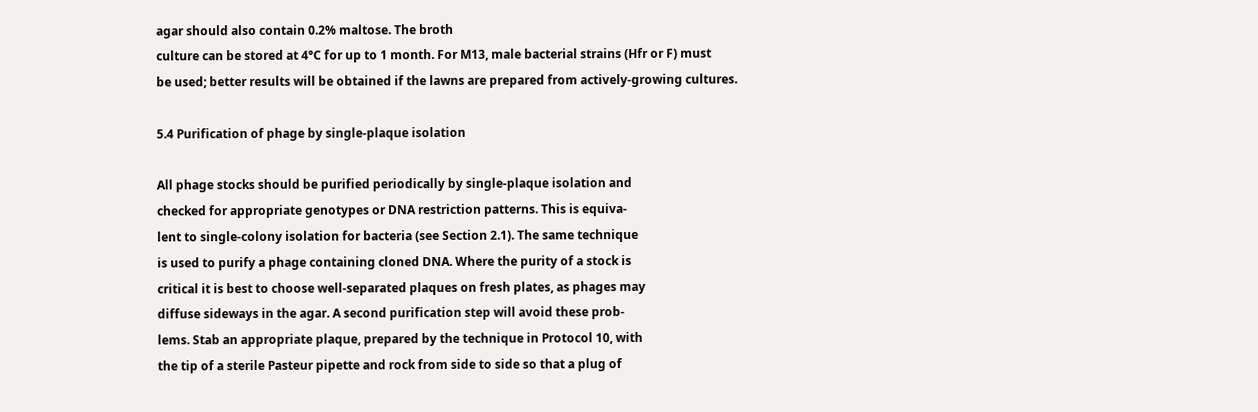agar should also contain 0.2% maltose. The broth
culture can be stored at 4°C for up to 1 month. For M13, male bacterial strains (Hfr or F) must
be used; better results will be obtained if the lawns are prepared from actively-growing cultures.

5.4 Purification of phage by single-plaque isolation

All phage stocks should be purified periodically by single-plaque isolation and
checked for appropriate genotypes or DNA restriction patterns. This is equiva-
lent to single-colony isolation for bacteria (see Section 2.1). The same technique
is used to purify a phage containing cloned DNA. Where the purity of a stock is
critical it is best to choose well-separated plaques on fresh plates, as phages may
diffuse sideways in the agar. A second purification step will avoid these prob-
lems. Stab an appropriate plaque, prepared by the technique in Protocol 10, with
the tip of a sterile Pasteur pipette and rock from side to side so that a plug of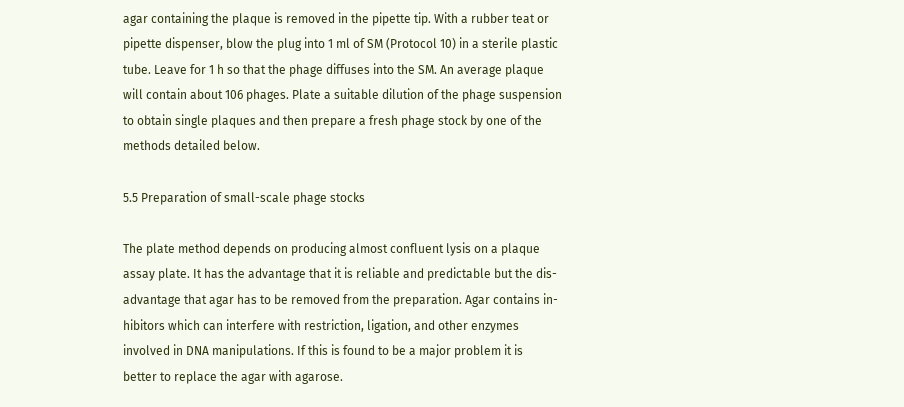agar containing the plaque is removed in the pipette tip. With a rubber teat or
pipette dispenser, blow the plug into 1 ml of SM (Protocol 10) in a sterile plastic
tube. Leave for 1 h so that the phage diffuses into the SM. An average plaque
will contain about 106 phages. Plate a suitable dilution of the phage suspension
to obtain single plaques and then prepare a fresh phage stock by one of the
methods detailed below.

5.5 Preparation of small-scale phage stocks

The plate method depends on producing almost confluent lysis on a plaque
assay plate. It has the advantage that it is reliable and predictable but the dis-
advantage that agar has to be removed from the preparation. Agar contains in-
hibitors which can interfere with restriction, ligation, and other enzymes
involved in DNA manipulations. If this is found to be a major problem it is
better to replace the agar with agarose.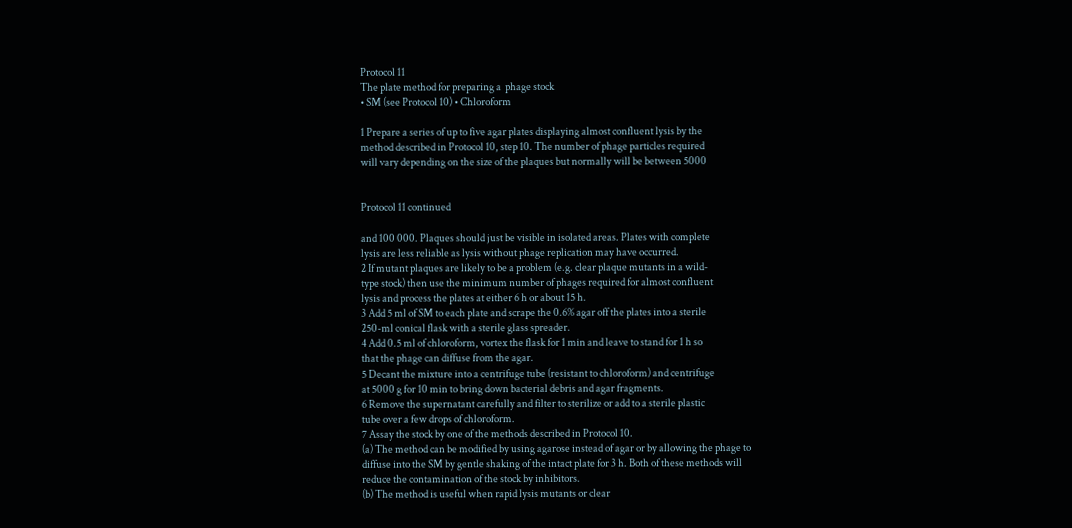Protocol 11
The plate method for preparing a  phage stock
• SM (see Protocol 10) • Chloroform

1 Prepare a series of up to five agar plates displaying almost confluent lysis by the
method described in Protocol 10, step 10. The number of phage particles required
will vary depending on the size of the plaques but normally will be between 5000


Protocol 11 continued

and 100 000. Plaques should just be visible in isolated areas. Plates with complete
lysis are less reliable as lysis without phage replication may have occurred.
2 If mutant plaques are likely to be a problem (e.g. clear plaque mutants in a wild-
type stock) then use the minimum number of phages required for almost confluent
lysis and process the plates at either 6 h or about 15 h.
3 Add 5 ml of SM to each plate and scrape the 0.6% agar off the plates into a sterile
250-ml conical flask with a sterile glass spreader.
4 Add 0.5 ml of chloroform, vortex the flask for 1 min and leave to stand for 1 h so
that the phage can diffuse from the agar.
5 Decant the mixture into a centrifuge tube (resistant to chloroform) and centrifuge
at 5000 g for 10 min to bring down bacterial debris and agar fragments.
6 Remove the supernatant carefully and filter to sterilize or add to a sterile plastic
tube over a few drops of chloroform.
7 Assay the stock by one of the methods described in Protocol 10.
(a) The method can be modified by using agarose instead of agar or by allowing the phage to
diffuse into the SM by gentle shaking of the intact plate for 3 h. Both of these methods will
reduce the contamination of the stock by inhibitors.
(b) The method is useful when rapid lysis mutants or clear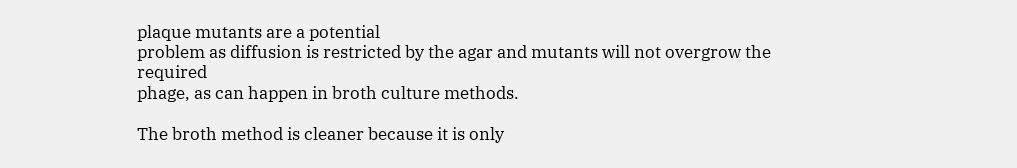plaque mutants are a potential
problem as diffusion is restricted by the agar and mutants will not overgrow the required
phage, as can happen in broth culture methods.

The broth method is cleaner because it is only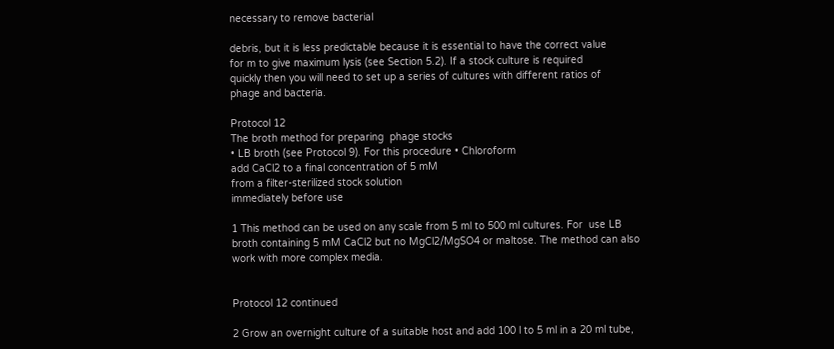necessary to remove bacterial

debris, but it is less predictable because it is essential to have the correct value
for m to give maximum lysis (see Section 5.2). If a stock culture is required
quickly then you will need to set up a series of cultures with different ratios of
phage and bacteria.

Protocol 12
The broth method for preparing  phage stocks
• LB broth (see Protocol 9). For this procedure • Chloroform
add CaCl2 to a final concentration of 5 mM
from a filter-sterilized stock solution
immediately before use

1 This method can be used on any scale from 5 ml to 500 ml cultures. For  use LB
broth containing 5 mM CaCl2 but no MgCl2/MgSO4 or maltose. The method can also
work with more complex media.


Protocol 12 continued

2 Grow an overnight culture of a suitable host and add 100 l to 5 ml in a 20 ml tube,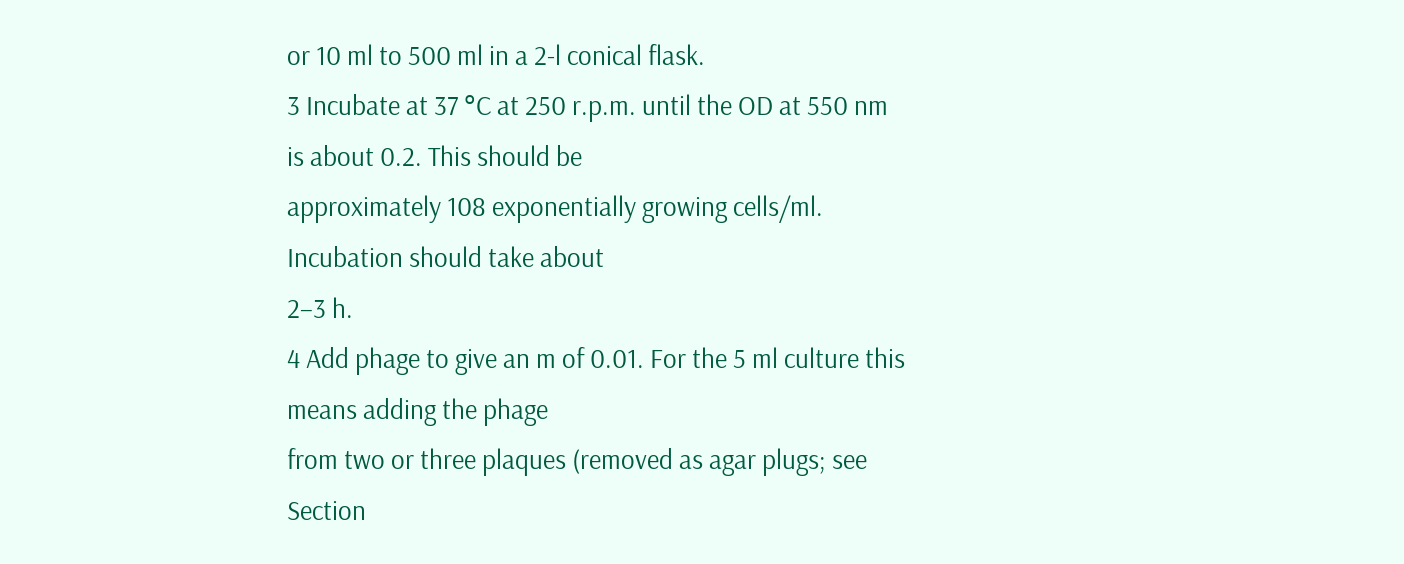or 10 ml to 500 ml in a 2-l conical flask.
3 Incubate at 37 °C at 250 r.p.m. until the OD at 550 nm is about 0.2. This should be
approximately 108 exponentially growing cells/ml. Incubation should take about
2–3 h.
4 Add phage to give an m of 0.01. For the 5 ml culture this means adding the phage
from two or three plaques (removed as agar plugs; see Section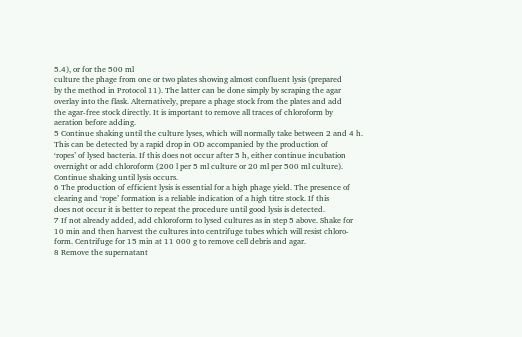5.4), or for the 500 ml
culture the phage from one or two plates showing almost confluent lysis (prepared
by the method in Protocol 11). The latter can be done simply by scraping the agar
overlay into the flask. Alternatively, prepare a phage stock from the plates and add
the agar-free stock directly. It is important to remove all traces of chloroform by
aeration before adding.
5 Continue shaking until the culture lyses, which will normally take between 2 and 4 h.
This can be detected by a rapid drop in OD accompanied by the production of
‘ropes’ of lysed bacteria. If this does not occur after 5 h, either continue incubation
overnight or add chloroform (200 l per 5 ml culture or 20 ml per 500 ml culture).
Continue shaking until lysis occurs.
6 The production of efficient lysis is essential for a high phage yield. The presence of
clearing and ‘rope’ formation is a reliable indication of a high titre stock. If this
does not occur it is better to repeat the procedure until good lysis is detected.
7 If not already added, add chloroform to lysed cultures as in step 5 above. Shake for
10 min and then harvest the cultures into centrifuge tubes which will resist chloro-
form. Centrifuge for 15 min at 11 000 g to remove cell debris and agar.
8 Remove the supernatant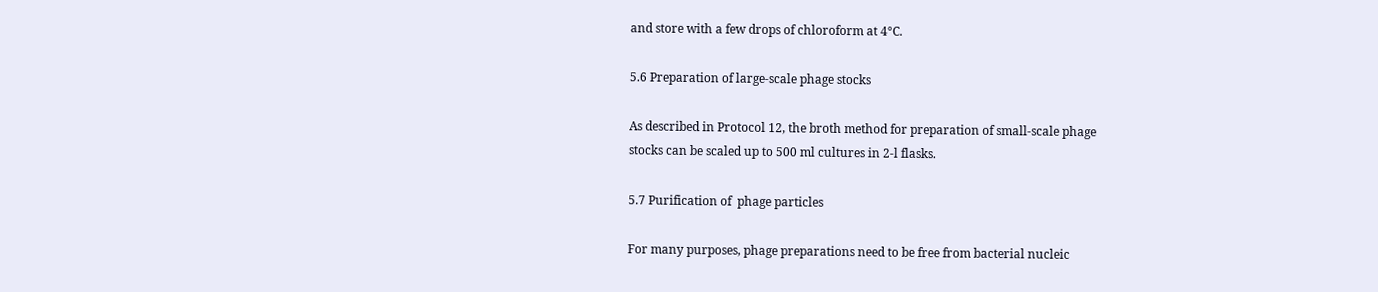and store with a few drops of chloroform at 4°C.

5.6 Preparation of large-scale phage stocks

As described in Protocol 12, the broth method for preparation of small-scale phage
stocks can be scaled up to 500 ml cultures in 2-l flasks.

5.7 Purification of  phage particles

For many purposes, phage preparations need to be free from bacterial nucleic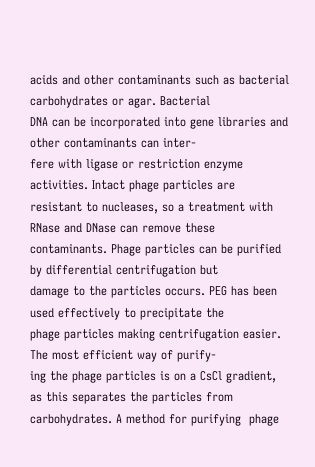acids and other contaminants such as bacterial carbohydrates or agar. Bacterial
DNA can be incorporated into gene libraries and other contaminants can inter-
fere with ligase or restriction enzyme activities. Intact phage particles are
resistant to nucleases, so a treatment with RNase and DNase can remove these
contaminants. Phage particles can be purified by differential centrifugation but
damage to the particles occurs. PEG has been used effectively to precipitate the
phage particles making centrifugation easier. The most efficient way of purify-
ing the phage particles is on a CsCl gradient, as this separates the particles from
carbohydrates. A method for purifying  phage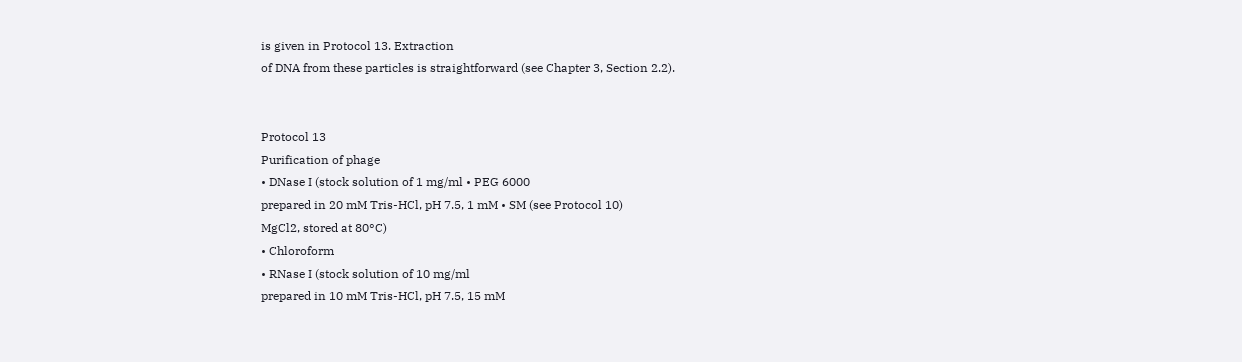is given in Protocol 13. Extraction
of DNA from these particles is straightforward (see Chapter 3, Section 2.2).


Protocol 13
Purification of phage
• DNase I (stock solution of 1 mg/ml • PEG 6000
prepared in 20 mM Tris-HCl, pH 7.5, 1 mM • SM (see Protocol 10)
MgCl2, stored at 80°C)
• Chloroform
• RNase I (stock solution of 10 mg/ml
prepared in 10 mM Tris-HCl, pH 7.5, 15 mM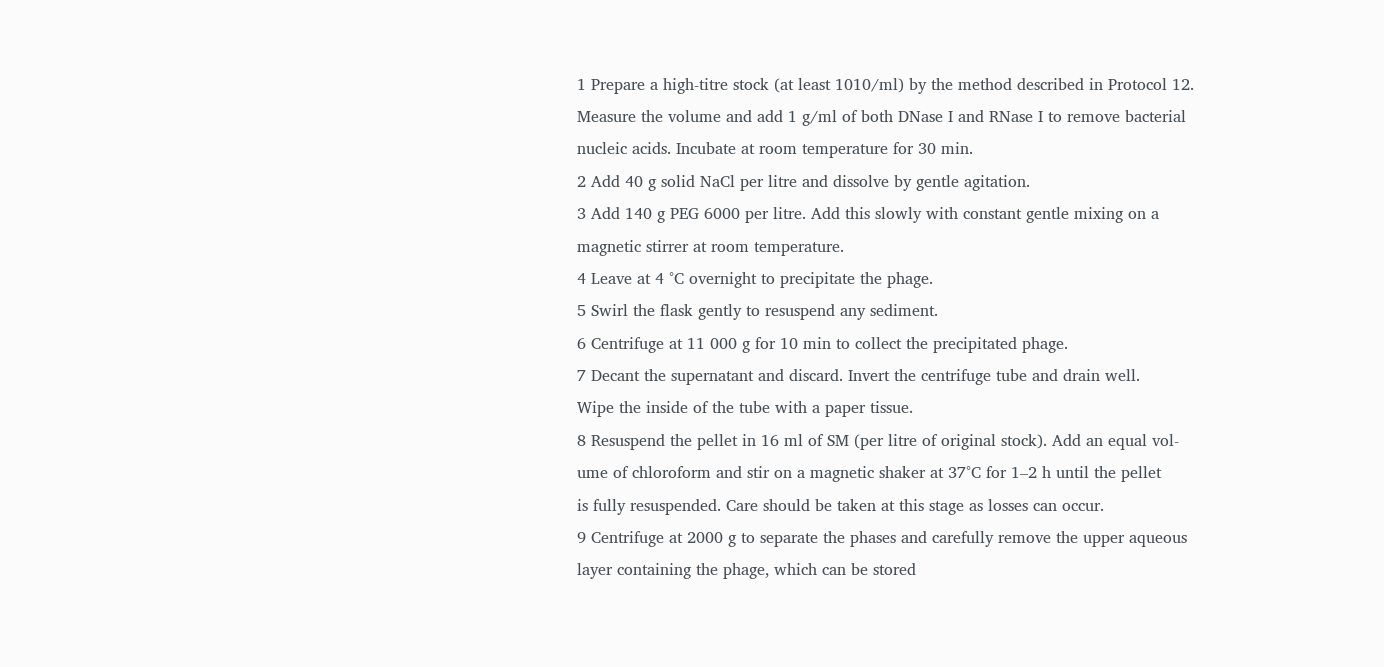1 Prepare a high-titre stock (at least 1010/ml) by the method described in Protocol 12.
Measure the volume and add 1 g/ml of both DNase I and RNase I to remove bacterial
nucleic acids. Incubate at room temperature for 30 min.
2 Add 40 g solid NaCl per litre and dissolve by gentle agitation.
3 Add 140 g PEG 6000 per litre. Add this slowly with constant gentle mixing on a
magnetic stirrer at room temperature.
4 Leave at 4 °C overnight to precipitate the phage.
5 Swirl the flask gently to resuspend any sediment.
6 Centrifuge at 11 000 g for 10 min to collect the precipitated phage.
7 Decant the supernatant and discard. Invert the centrifuge tube and drain well.
Wipe the inside of the tube with a paper tissue.
8 Resuspend the pellet in 16 ml of SM (per litre of original stock). Add an equal vol-
ume of chloroform and stir on a magnetic shaker at 37°C for 1–2 h until the pellet
is fully resuspended. Care should be taken at this stage as losses can occur.
9 Centrifuge at 2000 g to separate the phases and carefully remove the upper aqueous
layer containing the phage, which can be stored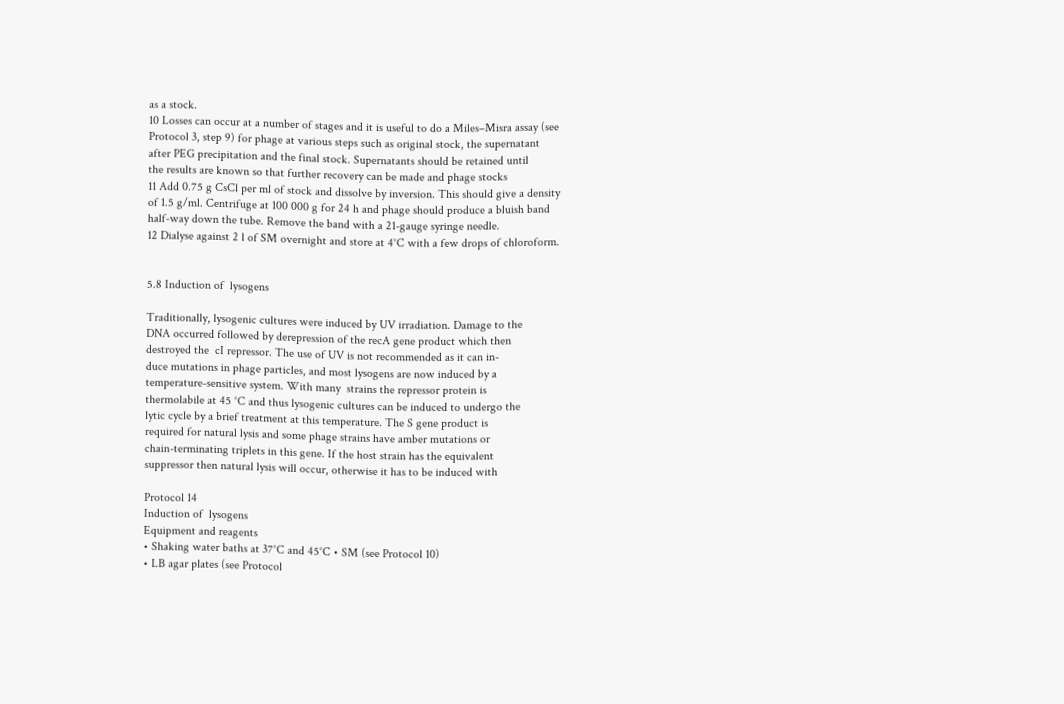as a stock.
10 Losses can occur at a number of stages and it is useful to do a Miles–Misra assay (see
Protocol 3, step 9) for phage at various steps such as original stock, the supernatant
after PEG precipitation and the final stock. Supernatants should be retained until
the results are known so that further recovery can be made and phage stocks
11 Add 0.75 g CsCl per ml of stock and dissolve by inversion. This should give a density
of 1.5 g/ml. Centrifuge at 100 000 g for 24 h and phage should produce a bluish band
half-way down the tube. Remove the band with a 21-gauge syringe needle.
12 Dialyse against 2 l of SM overnight and store at 4°C with a few drops of chloroform.


5.8 Induction of  lysogens

Traditionally, lysogenic cultures were induced by UV irradiation. Damage to the
DNA occurred followed by derepression of the recA gene product which then
destroyed the  cI repressor. The use of UV is not recommended as it can in-
duce mutations in phage particles, and most lysogens are now induced by a
temperature-sensitive system. With many  strains the repressor protein is
thermolabile at 45 °C and thus lysogenic cultures can be induced to undergo the
lytic cycle by a brief treatment at this temperature. The S gene product is
required for natural lysis and some phage strains have amber mutations or
chain-terminating triplets in this gene. If the host strain has the equivalent
suppressor then natural lysis will occur, otherwise it has to be induced with

Protocol 14
Induction of  lysogens
Equipment and reagents
• Shaking water baths at 37°C and 45°C • SM (see Protocol 10)
• LB agar plates (see Protocol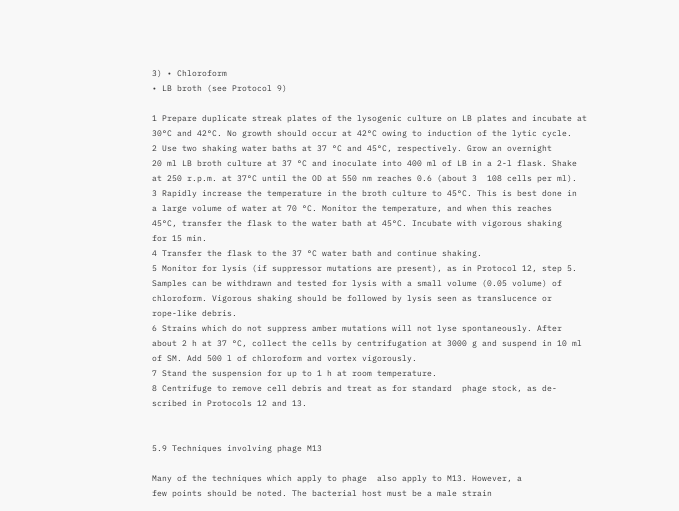3) • Chloroform
• LB broth (see Protocol 9)

1 Prepare duplicate streak plates of the lysogenic culture on LB plates and incubate at
30°C and 42°C. No growth should occur at 42°C owing to induction of the lytic cycle.
2 Use two shaking water baths at 37 °C and 45°C, respectively. Grow an overnight
20 ml LB broth culture at 37 °C and inoculate into 400 ml of LB in a 2-l flask. Shake
at 250 r.p.m. at 37°C until the OD at 550 nm reaches 0.6 (about 3  108 cells per ml).
3 Rapidly increase the temperature in the broth culture to 45°C. This is best done in
a large volume of water at 70 °C. Monitor the temperature, and when this reaches
45°C, transfer the flask to the water bath at 45°C. Incubate with vigorous shaking
for 15 min.
4 Transfer the flask to the 37 °C water bath and continue shaking.
5 Monitor for lysis (if suppressor mutations are present), as in Protocol 12, step 5.
Samples can be withdrawn and tested for lysis with a small volume (0.05 volume) of
chloroform. Vigorous shaking should be followed by lysis seen as translucence or
rope-like debris.
6 Strains which do not suppress amber mutations will not lyse spontaneously. After
about 2 h at 37 °C, collect the cells by centrifugation at 3000 g and suspend in 10 ml
of SM. Add 500 l of chloroform and vortex vigorously.
7 Stand the suspension for up to 1 h at room temperature.
8 Centrifuge to remove cell debris and treat as for standard  phage stock, as de-
scribed in Protocols 12 and 13.


5.9 Techniques involving phage M13

Many of the techniques which apply to phage  also apply to M13. However, a
few points should be noted. The bacterial host must be a male strain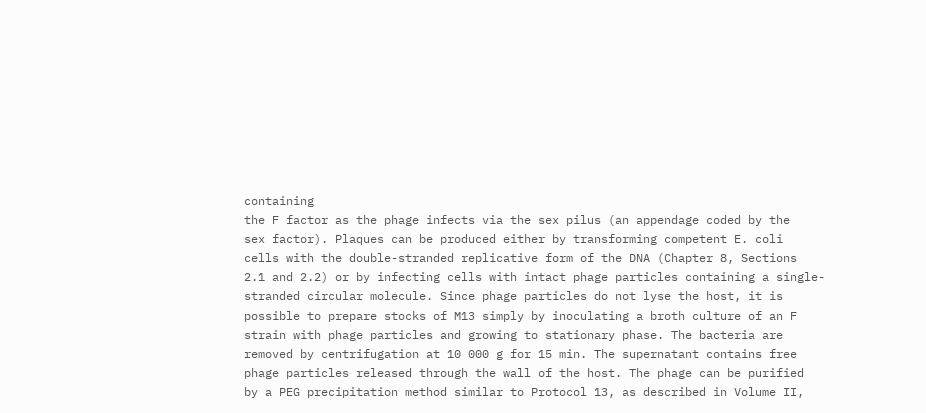containing
the F factor as the phage infects via the sex pilus (an appendage coded by the
sex factor). Plaques can be produced either by transforming competent E. coli
cells with the double-stranded replicative form of the DNA (Chapter 8, Sections
2.1 and 2.2) or by infecting cells with intact phage particles containing a single-
stranded circular molecule. Since phage particles do not lyse the host, it is
possible to prepare stocks of M13 simply by inoculating a broth culture of an F
strain with phage particles and growing to stationary phase. The bacteria are
removed by centrifugation at 10 000 g for 15 min. The supernatant contains free
phage particles released through the wall of the host. The phage can be purified
by a PEG precipitation method similar to Protocol 13, as described in Volume II,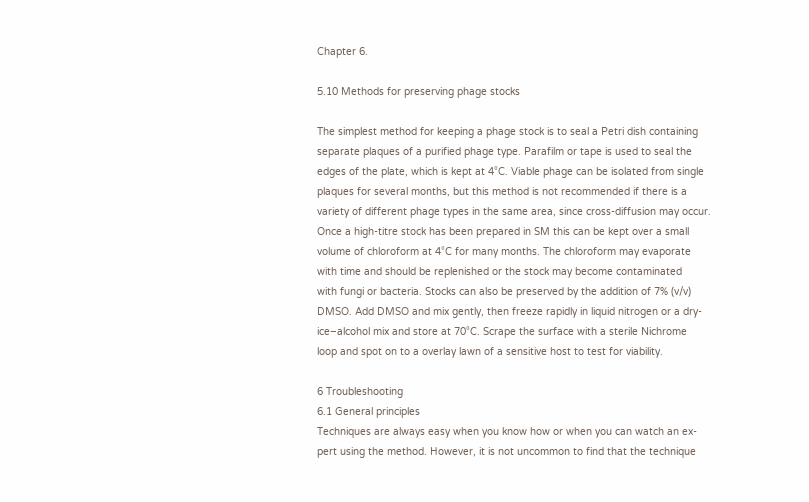Chapter 6.

5.10 Methods for preserving phage stocks

The simplest method for keeping a phage stock is to seal a Petri dish containing
separate plaques of a purified phage type. Parafilm or tape is used to seal the
edges of the plate, which is kept at 4°C. Viable phage can be isolated from single
plaques for several months, but this method is not recommended if there is a
variety of different phage types in the same area, since cross-diffusion may occur.
Once a high-titre stock has been prepared in SM this can be kept over a small
volume of chloroform at 4°C for many months. The chloroform may evaporate
with time and should be replenished or the stock may become contaminated
with fungi or bacteria. Stocks can also be preserved by the addition of 7% (v/v)
DMSO. Add DMSO and mix gently, then freeze rapidly in liquid nitrogen or a dry-
ice–alcohol mix and store at 70°C. Scrape the surface with a sterile Nichrome
loop and spot on to a overlay lawn of a sensitive host to test for viability.

6 Troubleshooting
6.1 General principles
Techniques are always easy when you know how or when you can watch an ex-
pert using the method. However, it is not uncommon to find that the technique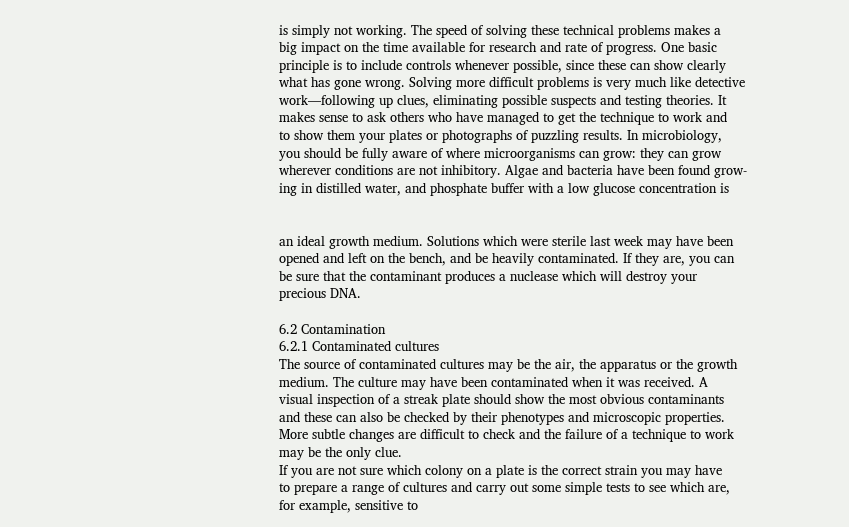is simply not working. The speed of solving these technical problems makes a
big impact on the time available for research and rate of progress. One basic
principle is to include controls whenever possible, since these can show clearly
what has gone wrong. Solving more difficult problems is very much like detective
work—following up clues, eliminating possible suspects and testing theories. It
makes sense to ask others who have managed to get the technique to work and
to show them your plates or photographs of puzzling results. In microbiology,
you should be fully aware of where microorganisms can grow: they can grow
wherever conditions are not inhibitory. Algae and bacteria have been found grow-
ing in distilled water, and phosphate buffer with a low glucose concentration is


an ideal growth medium. Solutions which were sterile last week may have been
opened and left on the bench, and be heavily contaminated. If they are, you can
be sure that the contaminant produces a nuclease which will destroy your
precious DNA.

6.2 Contamination
6.2.1 Contaminated cultures
The source of contaminated cultures may be the air, the apparatus or the growth
medium. The culture may have been contaminated when it was received. A
visual inspection of a streak plate should show the most obvious contaminants
and these can also be checked by their phenotypes and microscopic properties.
More subtle changes are difficult to check and the failure of a technique to work
may be the only clue.
If you are not sure which colony on a plate is the correct strain you may have
to prepare a range of cultures and carry out some simple tests to see which are,
for example, sensitive to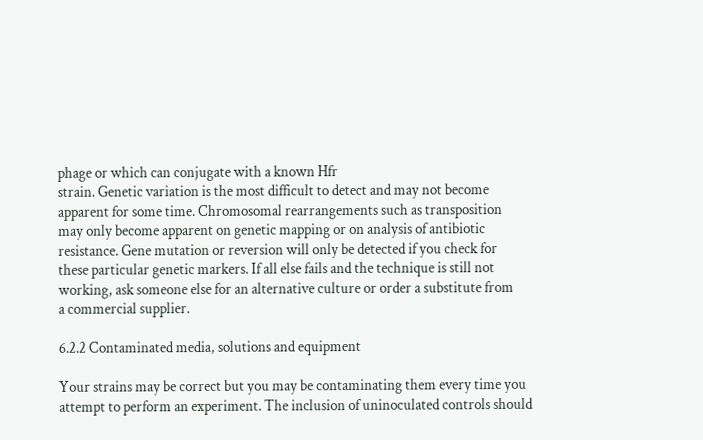phage or which can conjugate with a known Hfr
strain. Genetic variation is the most difficult to detect and may not become
apparent for some time. Chromosomal rearrangements such as transposition
may only become apparent on genetic mapping or on analysis of antibiotic
resistance. Gene mutation or reversion will only be detected if you check for
these particular genetic markers. If all else fails and the technique is still not
working, ask someone else for an alternative culture or order a substitute from
a commercial supplier.

6.2.2 Contaminated media, solutions and equipment

Your strains may be correct but you may be contaminating them every time you
attempt to perform an experiment. The inclusion of uninoculated controls should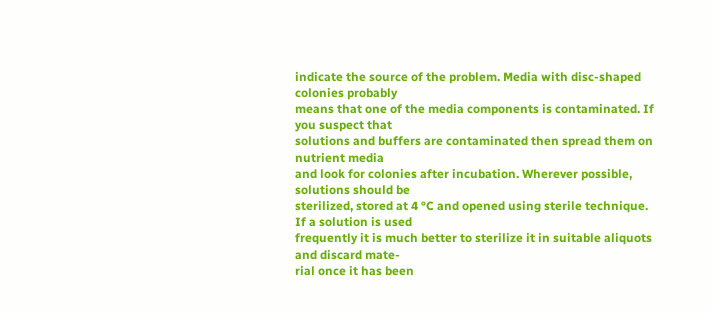indicate the source of the problem. Media with disc-shaped colonies probably
means that one of the media components is contaminated. If you suspect that
solutions and buffers are contaminated then spread them on nutrient media
and look for colonies after incubation. Wherever possible, solutions should be
sterilized, stored at 4 °C and opened using sterile technique. If a solution is used
frequently it is much better to sterilize it in suitable aliquots and discard mate-
rial once it has been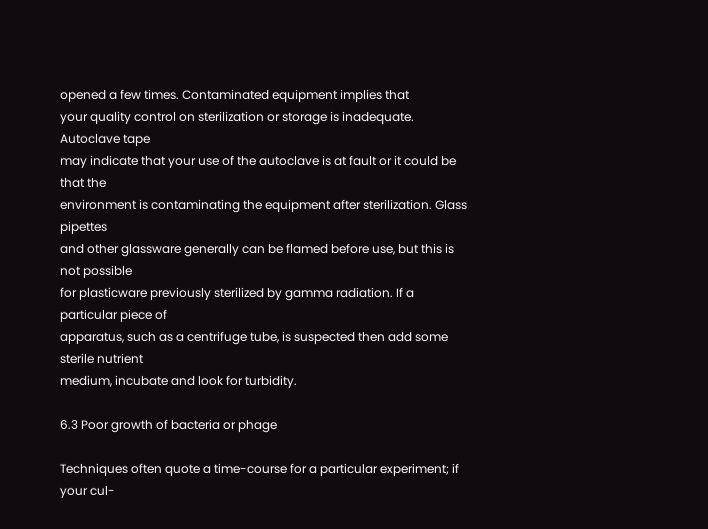opened a few times. Contaminated equipment implies that
your quality control on sterilization or storage is inadequate. Autoclave tape
may indicate that your use of the autoclave is at fault or it could be that the
environment is contaminating the equipment after sterilization. Glass pipettes
and other glassware generally can be flamed before use, but this is not possible
for plasticware previously sterilized by gamma radiation. If a particular piece of
apparatus, such as a centrifuge tube, is suspected then add some sterile nutrient
medium, incubate and look for turbidity.

6.3 Poor growth of bacteria or phage

Techniques often quote a time-course for a particular experiment; if your cul-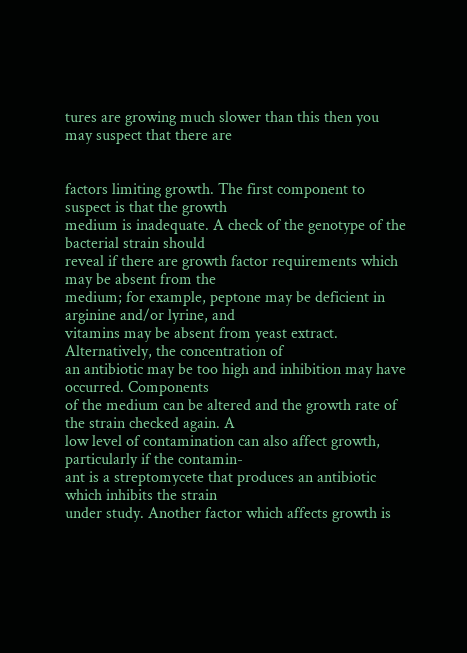tures are growing much slower than this then you may suspect that there are


factors limiting growth. The first component to suspect is that the growth
medium is inadequate. A check of the genotype of the bacterial strain should
reveal if there are growth factor requirements which may be absent from the
medium; for example, peptone may be deficient in arginine and/or lyrine, and
vitamins may be absent from yeast extract. Alternatively, the concentration of
an antibiotic may be too high and inhibition may have occurred. Components
of the medium can be altered and the growth rate of the strain checked again. A
low level of contamination can also affect growth, particularly if the contamin-
ant is a streptomycete that produces an antibiotic which inhibits the strain
under study. Another factor which affects growth is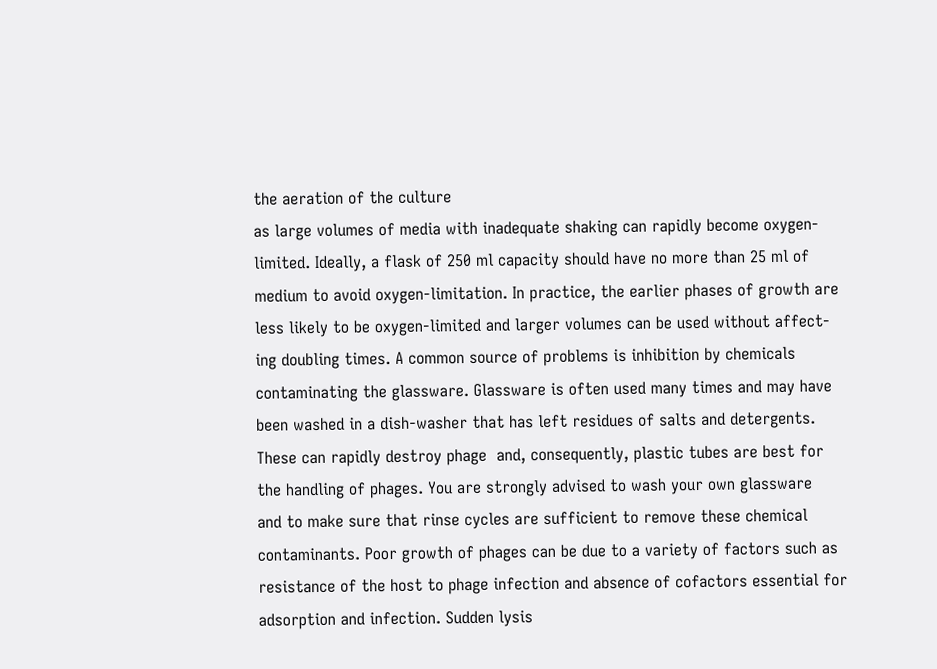the aeration of the culture
as large volumes of media with inadequate shaking can rapidly become oxygen-
limited. Ideally, a flask of 250 ml capacity should have no more than 25 ml of
medium to avoid oxygen-limitation. In practice, the earlier phases of growth are
less likely to be oxygen-limited and larger volumes can be used without affect-
ing doubling times. A common source of problems is inhibition by chemicals
contaminating the glassware. Glassware is often used many times and may have
been washed in a dish-washer that has left residues of salts and detergents.
These can rapidly destroy phage  and, consequently, plastic tubes are best for
the handling of phages. You are strongly advised to wash your own glassware
and to make sure that rinse cycles are sufficient to remove these chemical
contaminants. Poor growth of phages can be due to a variety of factors such as
resistance of the host to phage infection and absence of cofactors essential for
adsorption and infection. Sudden lysis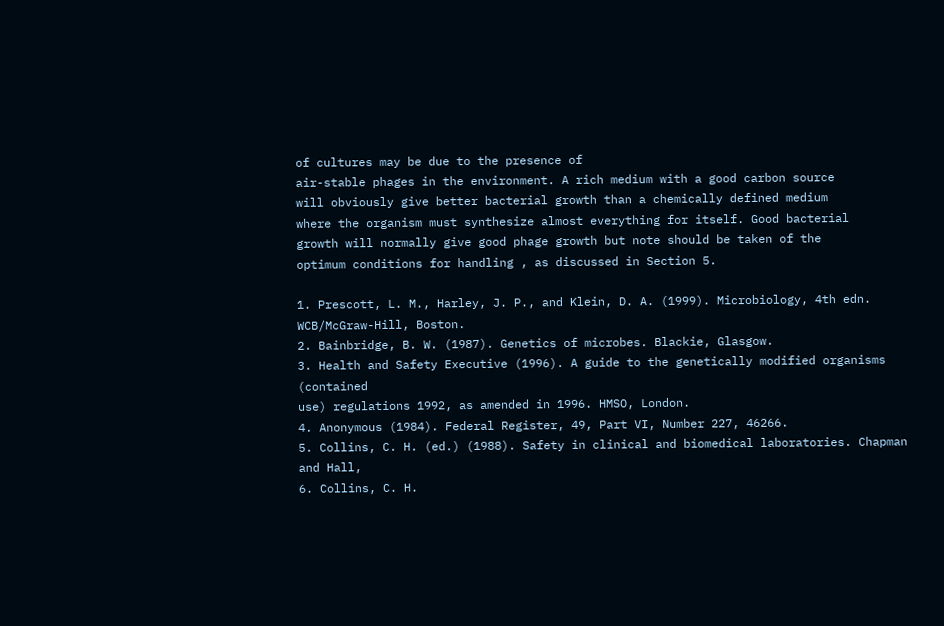of cultures may be due to the presence of
air-stable phages in the environment. A rich medium with a good carbon source
will obviously give better bacterial growth than a chemically defined medium
where the organism must synthesize almost everything for itself. Good bacterial
growth will normally give good phage growth but note should be taken of the
optimum conditions for handling , as discussed in Section 5.

1. Prescott, L. M., Harley, J. P., and Klein, D. A. (1999). Microbiology, 4th edn.
WCB/McGraw-Hill, Boston.
2. Bainbridge, B. W. (1987). Genetics of microbes. Blackie, Glasgow.
3. Health and Safety Executive (1996). A guide to the genetically modified organisms (contained
use) regulations 1992, as amended in 1996. HMSO, London.
4. Anonymous (1984). Federal Register, 49, Part VI, Number 227, 46266.
5. Collins, C. H. (ed.) (1988). Safety in clinical and biomedical laboratories. Chapman and Hall,
6. Collins, C. H.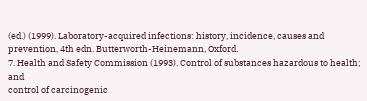(ed.) (1999). Laboratory-acquired infections: history, incidence, causes and
prevention, 4th edn. Butterworth-Heinemann, Oxford.
7. Health and Safety Commission (1993). Control of substances hazardous to health; and
control of carcinogenic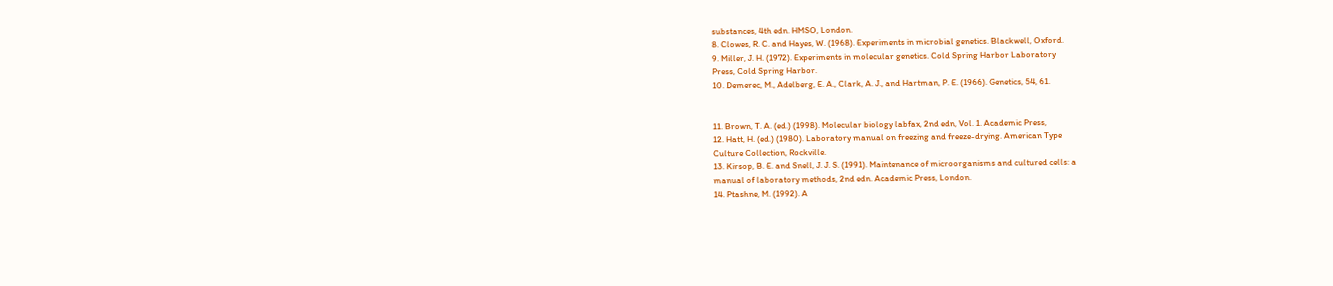substances, 4th edn. HMSO, London.
8. Clowes, R. C. and Hayes, W. (1968). Experiments in microbial genetics. Blackwell, Oxford.
9. Miller, J. H. (1972). Experiments in molecular genetics. Cold Spring Harbor Laboratory
Press, Cold Spring Harbor.
10. Demerec, M., Adelberg, E. A., Clark, A. J., and Hartman, P. E. (1966). Genetics, 54, 61.


11. Brown, T. A. (ed.) (1998). Molecular biology labfax, 2nd edn, Vol. 1. Academic Press,
12. Hatt, H. (ed.) (1980). Laboratory manual on freezing and freeze-drying. American Type
Culture Collection, Rockville.
13. Kirsop, B. E. and Snell, J. J. S. (1991). Maintenance of microorganisms and cultured cells: a
manual of laboratory methods, 2nd edn. Academic Press, London.
14. Ptashne, M. (1992). A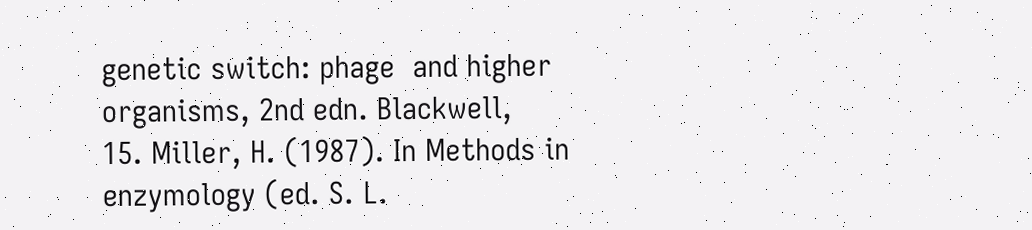genetic switch: phage  and higher organisms, 2nd edn. Blackwell,
15. Miller, H. (1987). In Methods in enzymology (ed. S. L.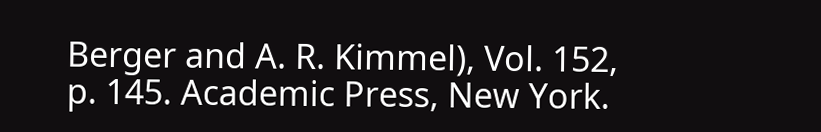Berger and A. R. Kimmel), Vol. 152,
p. 145. Academic Press, New York.